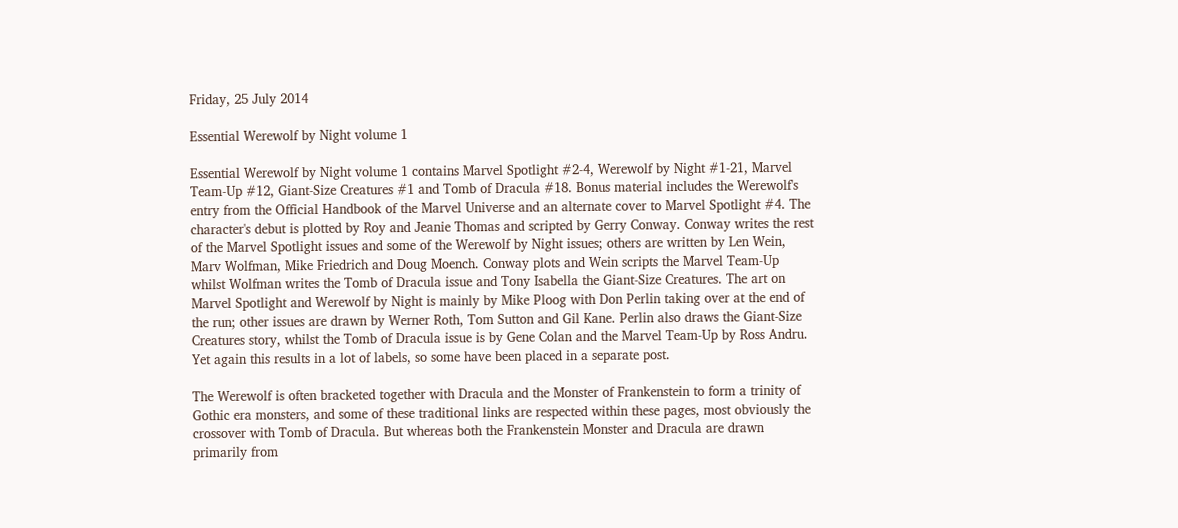Friday, 25 July 2014

Essential Werewolf by Night volume 1

Essential Werewolf by Night volume 1 contains Marvel Spotlight #2-4, Werewolf by Night #1-21, Marvel Team-Up #12, Giant-Size Creatures #1 and Tomb of Dracula #18. Bonus material includes the Werewolf's entry from the Official Handbook of the Marvel Universe and an alternate cover to Marvel Spotlight #4. The character's debut is plotted by Roy and Jeanie Thomas and scripted by Gerry Conway. Conway writes the rest of the Marvel Spotlight issues and some of the Werewolf by Night issues; others are written by Len Wein, Marv Wolfman, Mike Friedrich and Doug Moench. Conway plots and Wein scripts the Marvel Team-Up whilst Wolfman writes the Tomb of Dracula issue and Tony Isabella the Giant-Size Creatures. The art on Marvel Spotlight and Werewolf by Night is mainly by Mike Ploog with Don Perlin taking over at the end of the run; other issues are drawn by Werner Roth, Tom Sutton and Gil Kane. Perlin also draws the Giant-Size Creatures story, whilst the Tomb of Dracula issue is by Gene Colan and the Marvel Team-Up by Ross Andru. Yet again this results in a lot of labels, so some have been placed in a separate post.

The Werewolf is often bracketed together with Dracula and the Monster of Frankenstein to form a trinity of Gothic era monsters, and some of these traditional links are respected within these pages, most obviously the crossover with Tomb of Dracula. But whereas both the Frankenstein Monster and Dracula are drawn primarily from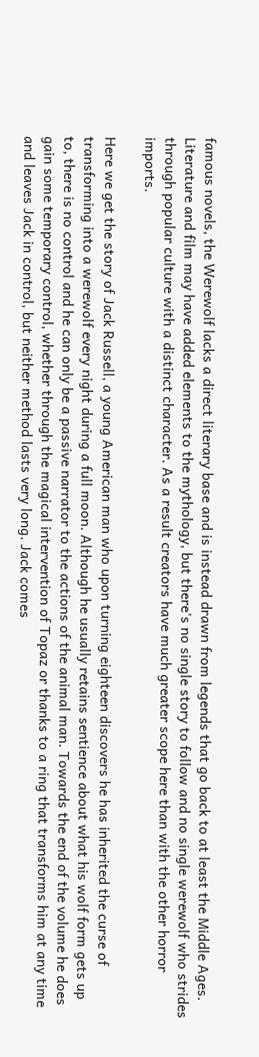famous novels, the Werewolf lacks a direct literary base and is instead drawn from legends that go back to at least the Middle Ages. Literature and film may have added elements to the mythology, but there's no single story to follow and no single werewolf who strides through popular culture with a distinct character. As a result creators have much greater scope here than with the other horror imports.

Here we get the story of Jack Russell, a young American man who upon turning eighteen discovers he has inherited the curse of transforming into a werewolf every night during a full moon. Although he usually retains sentience about what his wolf form gets up to, there is no control and he can only be a passive narrator to the actions of the animal man. Towards the end of the volume he does gain some temporary control, whether through the magical intervention of Topaz or thanks to a ring that transforms him at any time and leaves Jack in control, but neither method lasts very long. Jack comes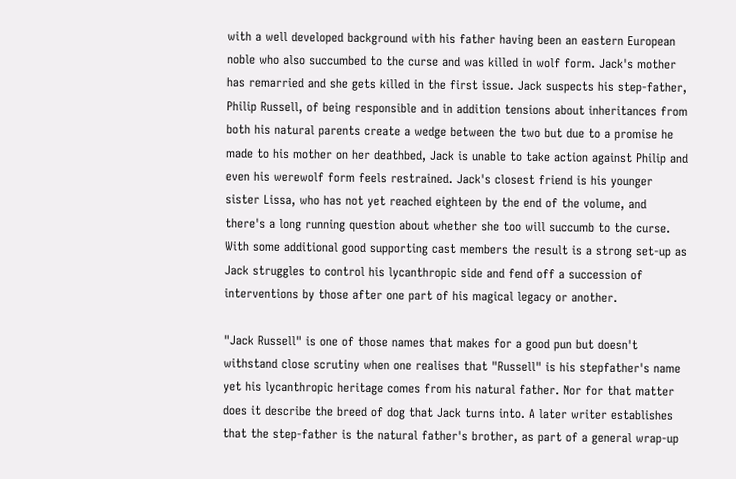with a well developed background with his father having been an eastern European noble who also succumbed to the curse and was killed in wolf form. Jack's mother has remarried and she gets killed in the first issue. Jack suspects his step-father, Philip Russell, of being responsible and in addition tensions about inheritances from both his natural parents create a wedge between the two but due to a promise he made to his mother on her deathbed, Jack is unable to take action against Philip and even his werewolf form feels restrained. Jack's closest friend is his younger sister Lissa, who has not yet reached eighteen by the end of the volume, and there's a long running question about whether she too will succumb to the curse. With some additional good supporting cast members the result is a strong set-up as Jack struggles to control his lycanthropic side and fend off a succession of interventions by those after one part of his magical legacy or another.

"Jack Russell" is one of those names that makes for a good pun but doesn't withstand close scrutiny when one realises that "Russell" is his stepfather's name yet his lycanthropic heritage comes from his natural father. Nor for that matter does it describe the breed of dog that Jack turns into. A later writer establishes that the step-father is the natural father's brother, as part of a general wrap-up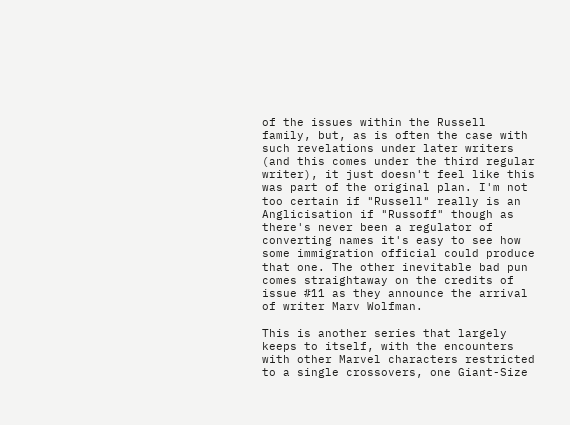of the issues within the Russell family, but, as is often the case with such revelations under later writers (and this comes under the third regular writer), it just doesn't feel like this was part of the original plan. I'm not too certain if "Russell" really is an Anglicisation if "Russoff" though as there's never been a regulator of converting names it's easy to see how some immigration official could produce that one. The other inevitable bad pun comes straightaway on the credits of issue #11 as they announce the arrival of writer Marv Wolfman.

This is another series that largely keeps to itself, with the encounters with other Marvel characters restricted to a single crossovers, one Giant-Size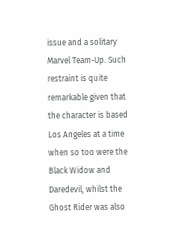issue and a solitary Marvel Team-Up. Such restraint is quite remarkable given that the character is based Los Angeles at a time when so too were the Black Widow and Daredevil, whilst the Ghost Rider was also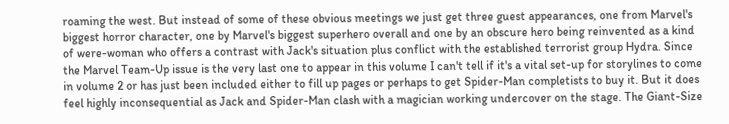roaming the west. But instead of some of these obvious meetings we just get three guest appearances, one from Marvel's biggest horror character, one by Marvel's biggest superhero overall and one by an obscure hero being reinvented as a kind of were-woman who offers a contrast with Jack's situation plus conflict with the established terrorist group Hydra. Since the Marvel Team-Up issue is the very last one to appear in this volume I can't tell if it's a vital set-up for storylines to come in volume 2 or has just been included either to fill up pages or perhaps to get Spider-Man completists to buy it. But it does feel highly inconsequential as Jack and Spider-Man clash with a magician working undercover on the stage. The Giant-Size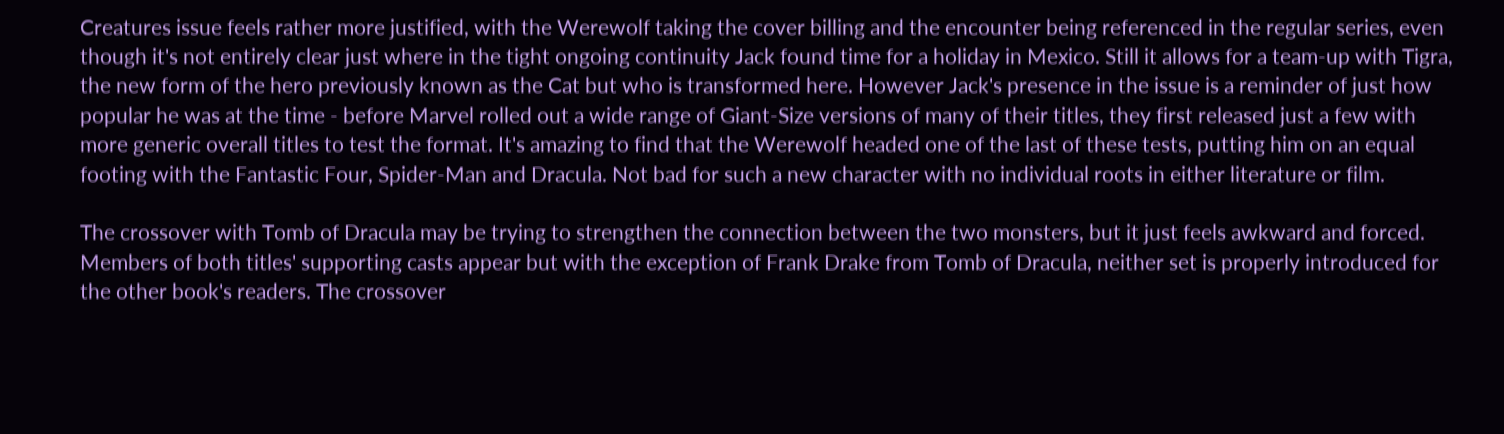Creatures issue feels rather more justified, with the Werewolf taking the cover billing and the encounter being referenced in the regular series, even though it's not entirely clear just where in the tight ongoing continuity Jack found time for a holiday in Mexico. Still it allows for a team-up with Tigra, the new form of the hero previously known as the Cat but who is transformed here. However Jack's presence in the issue is a reminder of just how popular he was at the time - before Marvel rolled out a wide range of Giant-Size versions of many of their titles, they first released just a few with more generic overall titles to test the format. It's amazing to find that the Werewolf headed one of the last of these tests, putting him on an equal footing with the Fantastic Four, Spider-Man and Dracula. Not bad for such a new character with no individual roots in either literature or film.

The crossover with Tomb of Dracula may be trying to strengthen the connection between the two monsters, but it just feels awkward and forced. Members of both titles' supporting casts appear but with the exception of Frank Drake from Tomb of Dracula, neither set is properly introduced for the other book's readers. The crossover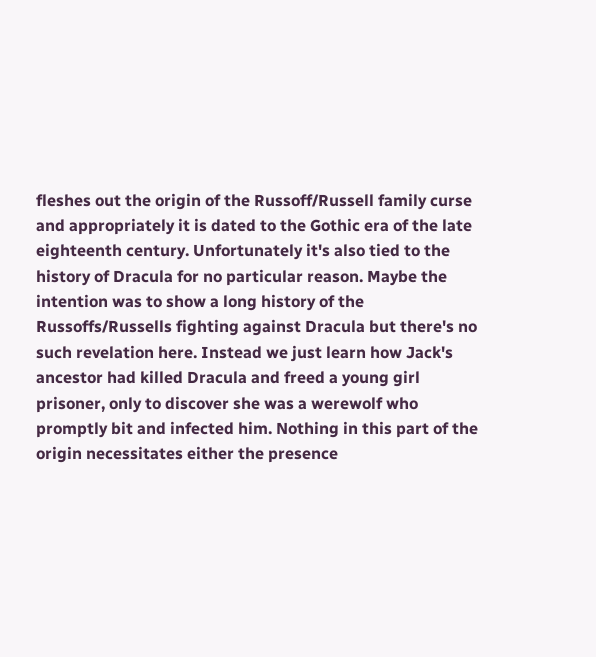fleshes out the origin of the Russoff/Russell family curse and appropriately it is dated to the Gothic era of the late eighteenth century. Unfortunately it's also tied to the history of Dracula for no particular reason. Maybe the intention was to show a long history of the Russoffs/Russells fighting against Dracula but there's no such revelation here. Instead we just learn how Jack's ancestor had killed Dracula and freed a young girl prisoner, only to discover she was a werewolf who promptly bit and infected him. Nothing in this part of the origin necessitates either the presence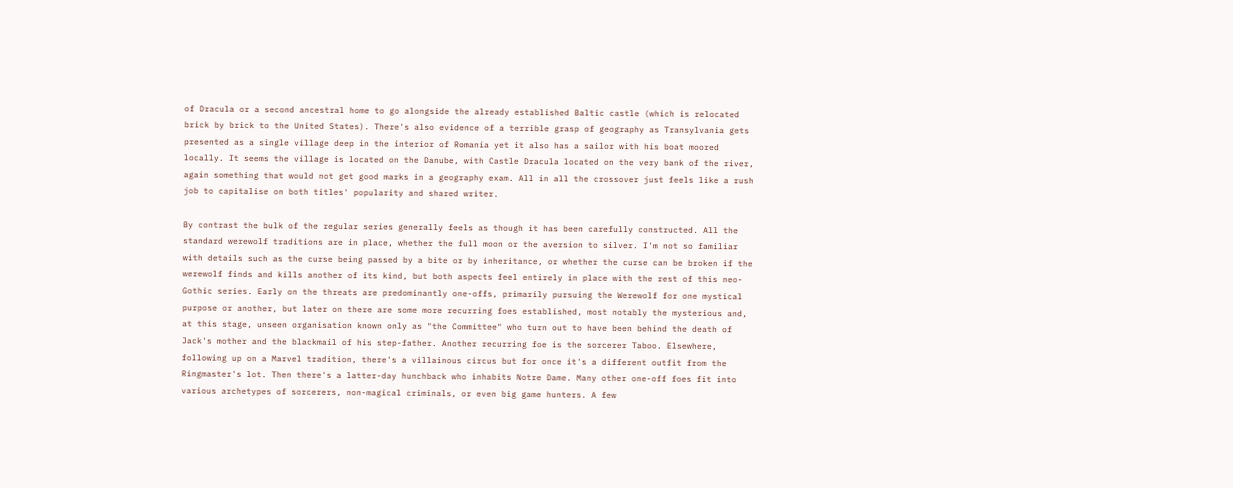of Dracula or a second ancestral home to go alongside the already established Baltic castle (which is relocated brick by brick to the United States). There's also evidence of a terrible grasp of geography as Transylvania gets presented as a single village deep in the interior of Romania yet it also has a sailor with his boat moored locally. It seems the village is located on the Danube, with Castle Dracula located on the very bank of the river, again something that would not get good marks in a geography exam. All in all the crossover just feels like a rush job to capitalise on both titles' popularity and shared writer.

By contrast the bulk of the regular series generally feels as though it has been carefully constructed. All the standard werewolf traditions are in place, whether the full moon or the aversion to silver. I'm not so familiar with details such as the curse being passed by a bite or by inheritance, or whether the curse can be broken if the werewolf finds and kills another of its kind, but both aspects feel entirely in place with the rest of this neo-Gothic series. Early on the threats are predominantly one-offs, primarily pursuing the Werewolf for one mystical purpose or another, but later on there are some more recurring foes established, most notably the mysterious and, at this stage, unseen organisation known only as "the Committee" who turn out to have been behind the death of Jack's mother and the blackmail of his step-father. Another recurring foe is the sorcerer Taboo. Elsewhere, following up on a Marvel tradition, there's a villainous circus but for once it's a different outfit from the Ringmaster's lot. Then there's a latter-day hunchback who inhabits Notre Dame. Many other one-off foes fit into various archetypes of sorcerers, non-magical criminals, or even big game hunters. A few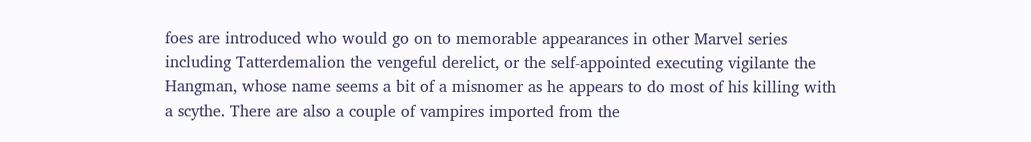foes are introduced who would go on to memorable appearances in other Marvel series including Tatterdemalion the vengeful derelict, or the self-appointed executing vigilante the Hangman, whose name seems a bit of a misnomer as he appears to do most of his killing with a scythe. There are also a couple of vampires imported from the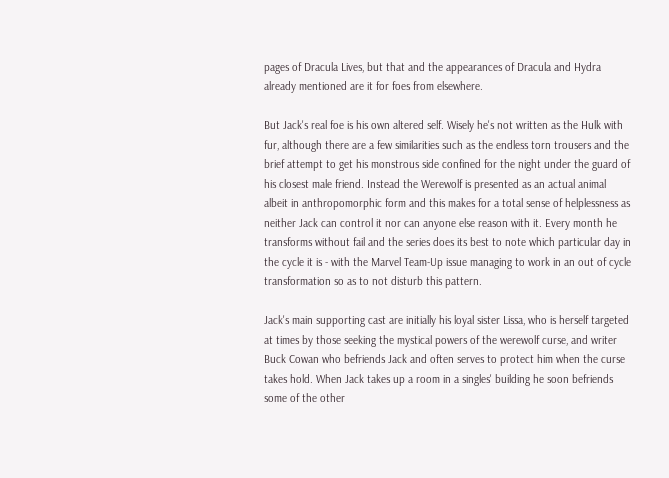pages of Dracula Lives, but that and the appearances of Dracula and Hydra already mentioned are it for foes from elsewhere.

But Jack's real foe is his own altered self. Wisely he's not written as the Hulk with fur, although there are a few similarities such as the endless torn trousers and the brief attempt to get his monstrous side confined for the night under the guard of his closest male friend. Instead the Werewolf is presented as an actual animal albeit in anthropomorphic form and this makes for a total sense of helplessness as neither Jack can control it nor can anyone else reason with it. Every month he transforms without fail and the series does its best to note which particular day in the cycle it is - with the Marvel Team-Up issue managing to work in an out of cycle transformation so as to not disturb this pattern.

Jack's main supporting cast are initially his loyal sister Lissa, who is herself targeted at times by those seeking the mystical powers of the werewolf curse, and writer Buck Cowan who befriends Jack and often serves to protect him when the curse takes hold. When Jack takes up a room in a singles' building he soon befriends some of the other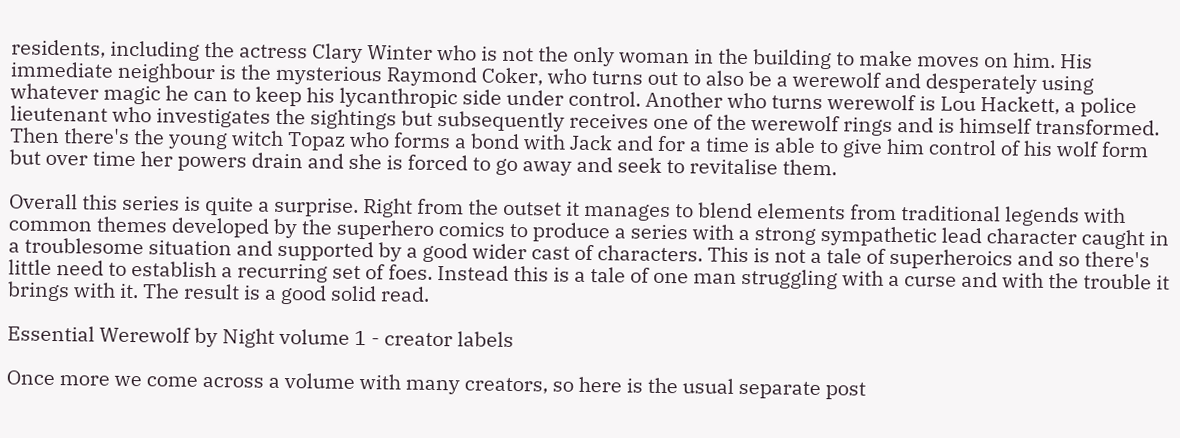residents, including the actress Clary Winter who is not the only woman in the building to make moves on him. His immediate neighbour is the mysterious Raymond Coker, who turns out to also be a werewolf and desperately using whatever magic he can to keep his lycanthropic side under control. Another who turns werewolf is Lou Hackett, a police lieutenant who investigates the sightings but subsequently receives one of the werewolf rings and is himself transformed. Then there's the young witch Topaz who forms a bond with Jack and for a time is able to give him control of his wolf form but over time her powers drain and she is forced to go away and seek to revitalise them.

Overall this series is quite a surprise. Right from the outset it manages to blend elements from traditional legends with common themes developed by the superhero comics to produce a series with a strong sympathetic lead character caught in a troublesome situation and supported by a good wider cast of characters. This is not a tale of superheroics and so there's little need to establish a recurring set of foes. Instead this is a tale of one man struggling with a curse and with the trouble it brings with it. The result is a good solid read.

Essential Werewolf by Night volume 1 - creator labels

Once more we come across a volume with many creators, so here is the usual separate post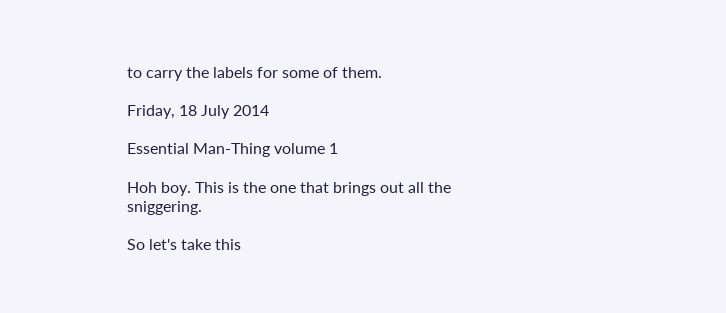to carry the labels for some of them.

Friday, 18 July 2014

Essential Man-Thing volume 1

Hoh boy. This is the one that brings out all the sniggering.

So let's take this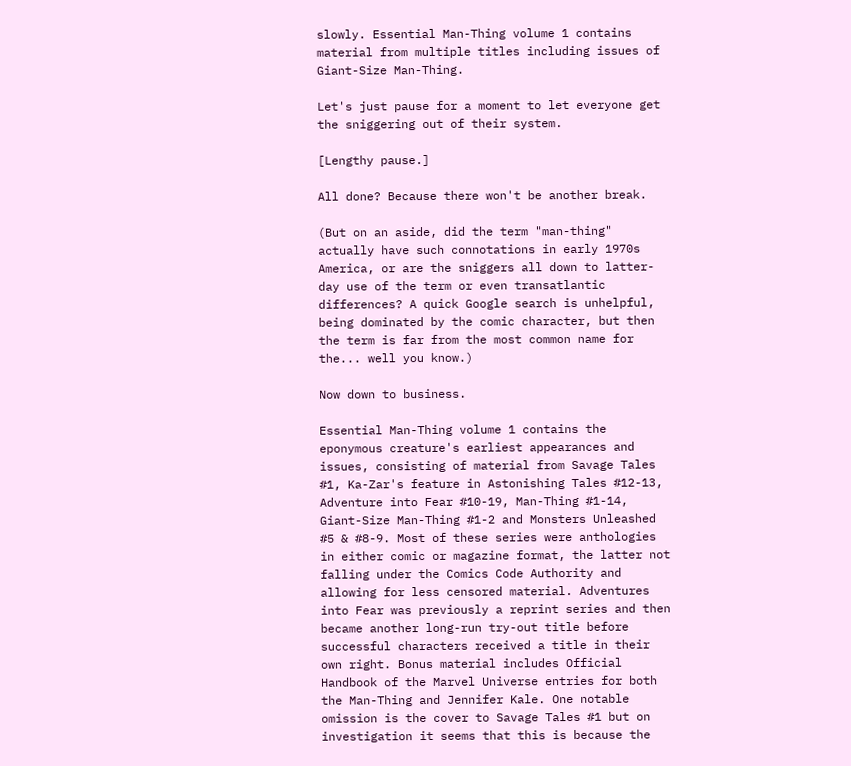slowly. Essential Man-Thing volume 1 contains material from multiple titles including issues of Giant-Size Man-Thing.

Let's just pause for a moment to let everyone get the sniggering out of their system.

[Lengthy pause.]

All done? Because there won't be another break.

(But on an aside, did the term "man-thing" actually have such connotations in early 1970s America, or are the sniggers all down to latter-day use of the term or even transatlantic differences? A quick Google search is unhelpful, being dominated by the comic character, but then the term is far from the most common name for the... well you know.)

Now down to business.

Essential Man-Thing volume 1 contains the eponymous creature's earliest appearances and issues, consisting of material from Savage Tales #1, Ka-Zar's feature in Astonishing Tales #12-13, Adventure into Fear #10-19, Man-Thing #1-14, Giant-Size Man-Thing #1-2 and Monsters Unleashed #5 & #8-9. Most of these series were anthologies in either comic or magazine format, the latter not falling under the Comics Code Authority and allowing for less censored material. Adventures into Fear was previously a reprint series and then became another long-run try-out title before successful characters received a title in their own right. Bonus material includes Official Handbook of the Marvel Universe entries for both the Man-Thing and Jennifer Kale. One notable omission is the cover to Savage Tales #1 but on investigation it seems that this is because the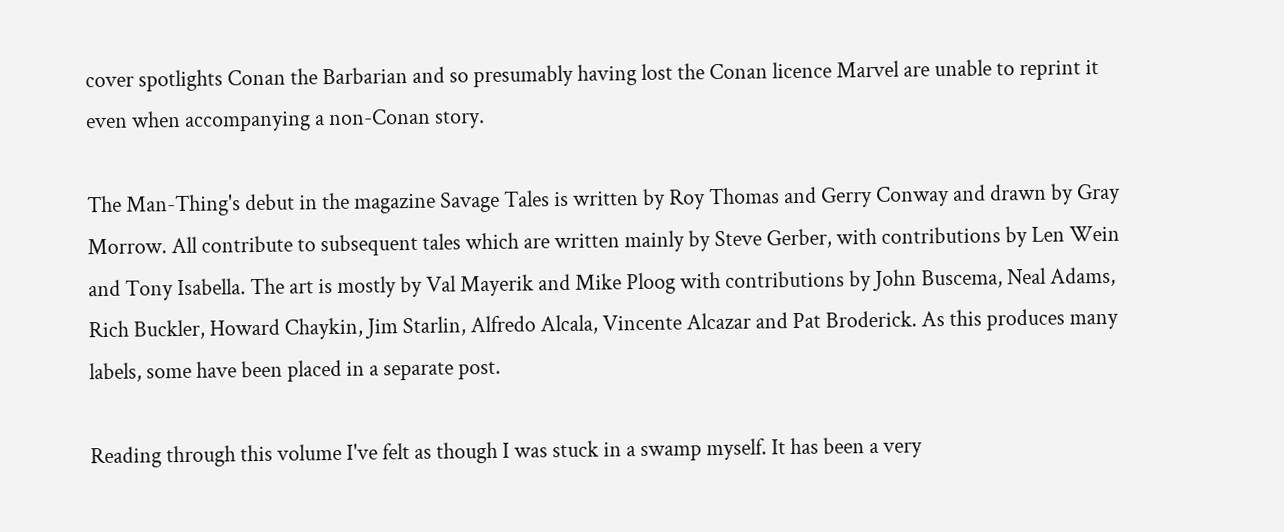cover spotlights Conan the Barbarian and so presumably having lost the Conan licence Marvel are unable to reprint it even when accompanying a non-Conan story.

The Man-Thing's debut in the magazine Savage Tales is written by Roy Thomas and Gerry Conway and drawn by Gray Morrow. All contribute to subsequent tales which are written mainly by Steve Gerber, with contributions by Len Wein and Tony Isabella. The art is mostly by Val Mayerik and Mike Ploog with contributions by John Buscema, Neal Adams, Rich Buckler, Howard Chaykin, Jim Starlin, Alfredo Alcala, Vincente Alcazar and Pat Broderick. As this produces many labels, some have been placed in a separate post.

Reading through this volume I've felt as though I was stuck in a swamp myself. It has been a very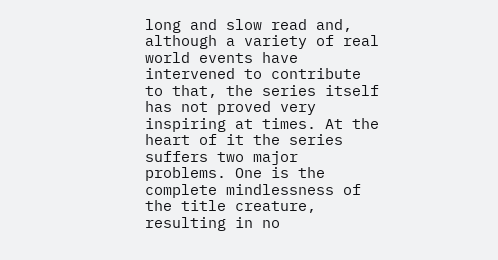long and slow read and, although a variety of real world events have intervened to contribute to that, the series itself has not proved very inspiring at times. At the heart of it the series suffers two major problems. One is the complete mindlessness of the title creature, resulting in no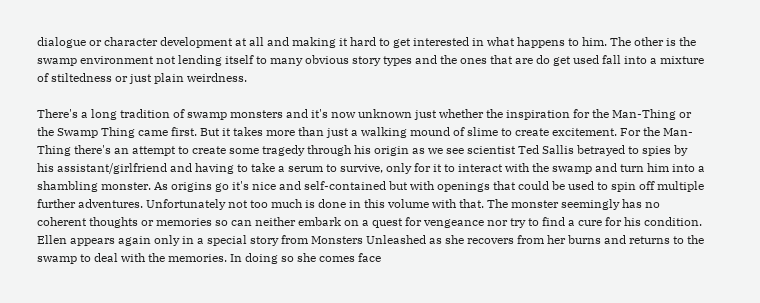dialogue or character development at all and making it hard to get interested in what happens to him. The other is the swamp environment not lending itself to many obvious story types and the ones that are do get used fall into a mixture of stiltedness or just plain weirdness.

There's a long tradition of swamp monsters and it's now unknown just whether the inspiration for the Man-Thing or the Swamp Thing came first. But it takes more than just a walking mound of slime to create excitement. For the Man-Thing there's an attempt to create some tragedy through his origin as we see scientist Ted Sallis betrayed to spies by his assistant/girlfriend and having to take a serum to survive, only for it to interact with the swamp and turn him into a shambling monster. As origins go it's nice and self-contained but with openings that could be used to spin off multiple further adventures. Unfortunately not too much is done in this volume with that. The monster seemingly has no coherent thoughts or memories so can neither embark on a quest for vengeance nor try to find a cure for his condition. Ellen appears again only in a special story from Monsters Unleashed as she recovers from her burns and returns to the swamp to deal with the memories. In doing so she comes face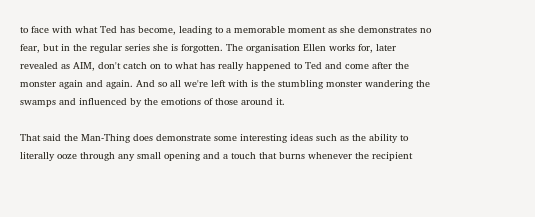to face with what Ted has become, leading to a memorable moment as she demonstrates no fear, but in the regular series she is forgotten. The organisation Ellen works for, later revealed as AIM, don't catch on to what has really happened to Ted and come after the monster again and again. And so all we're left with is the stumbling monster wandering the swamps and influenced by the emotions of those around it.

That said the Man-Thing does demonstrate some interesting ideas such as the ability to literally ooze through any small opening and a touch that burns whenever the recipient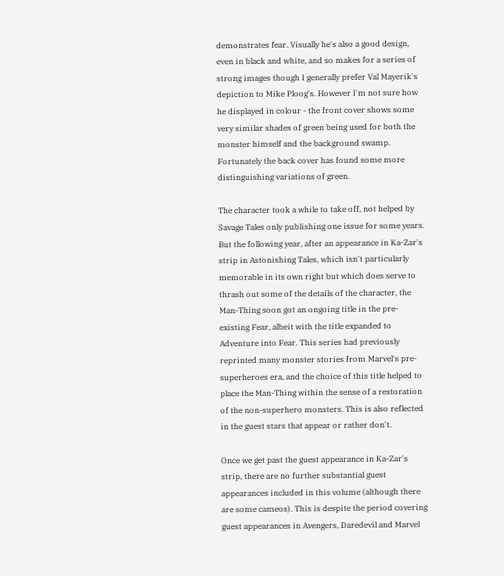demonstrates fear. Visually he's also a good design, even in black and white, and so makes for a series of strong images though I generally prefer Val Mayerik's depiction to Mike Ploog's. However I'm not sure how he displayed in colour - the front cover shows some very similar shades of green being used for both the monster himself and the background swamp. Fortunately the back cover has found some more distinguishing variations of green.

The character took a while to take off, not helped by Savage Tales only publishing one issue for some years. But the following year, after an appearance in Ka-Zar's strip in Astonishing Tales, which isn't particularly memorable in its own right but which does serve to thrash out some of the details of the character, the Man-Thing soon got an ongoing title in the pre-existing Fear, albeit with the title expanded to Adventure into Fear. This series had previously reprinted many monster stories from Marvel's pre-superheroes era, and the choice of this title helped to place the Man-Thing within the sense of a restoration of the non-superhero monsters. This is also reflected in the guest stars that appear or rather don't.

Once we get past the guest appearance in Ka-Zar's strip, there are no further substantial guest appearances included in this volume (although there are some cameos). This is despite the period covering guest appearances in Avengers, Daredevil and Marvel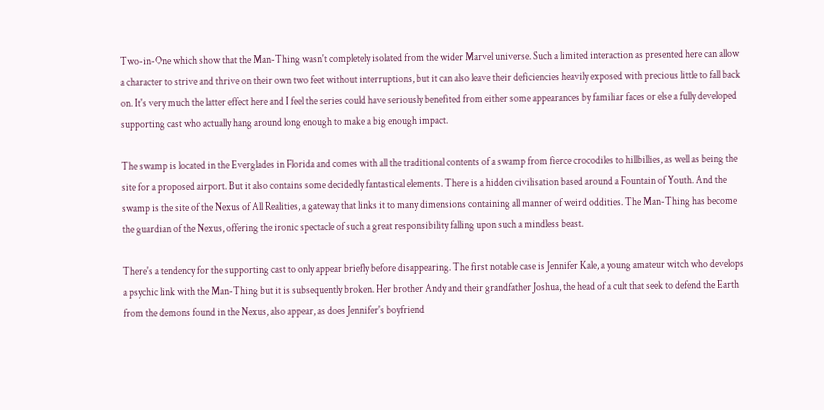Two-in-One which show that the Man-Thing wasn't completely isolated from the wider Marvel universe. Such a limited interaction as presented here can allow a character to strive and thrive on their own two feet without interruptions, but it can also leave their deficiencies heavily exposed with precious little to fall back on. It's very much the latter effect here and I feel the series could have seriously benefited from either some appearances by familiar faces or else a fully developed supporting cast who actually hang around long enough to make a big enough impact.

The swamp is located in the Everglades in Florida and comes with all the traditional contents of a swamp from fierce crocodiles to hillbillies, as well as being the site for a proposed airport. But it also contains some decidedly fantastical elements. There is a hidden civilisation based around a Fountain of Youth. And the swamp is the site of the Nexus of All Realities, a gateway that links it to many dimensions containing all manner of weird oddities. The Man-Thing has become the guardian of the Nexus, offering the ironic spectacle of such a great responsibility falling upon such a mindless beast.

There's a tendency for the supporting cast to only appear briefly before disappearing. The first notable case is Jennifer Kale, a young amateur witch who develops a psychic link with the Man-Thing but it is subsequently broken. Her brother Andy and their grandfather Joshua, the head of a cult that seek to defend the Earth from the demons found in the Nexus, also appear, as does Jennifer's boyfriend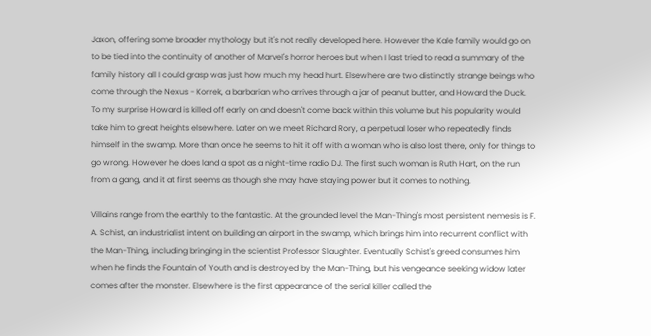Jaxon, offering some broader mythology but it's not really developed here. However the Kale family would go on to be tied into the continuity of another of Marvel's horror heroes but when I last tried to read a summary of the family history all I could grasp was just how much my head hurt. Elsewhere are two distinctly strange beings who come through the Nexus - Korrek, a barbarian who arrives through a jar of peanut butter, and Howard the Duck. To my surprise Howard is killed off early on and doesn't come back within this volume but his popularity would take him to great heights elsewhere. Later on we meet Richard Rory, a perpetual loser who repeatedly finds himself in the swamp. More than once he seems to hit it off with a woman who is also lost there, only for things to go wrong. However he does land a spot as a night-time radio DJ. The first such woman is Ruth Hart, on the run from a gang, and it at first seems as though she may have staying power but it comes to nothing.

Villains range from the earthly to the fantastic. At the grounded level the Man-Thing's most persistent nemesis is F. A. Schist, an industrialist intent on building an airport in the swamp, which brings him into recurrent conflict with the Man-Thing, including bringing in the scientist Professor Slaughter. Eventually Schist's greed consumes him when he finds the Fountain of Youth and is destroyed by the Man-Thing, but his vengeance seeking widow later comes after the monster. Elsewhere is the first appearance of the serial killer called the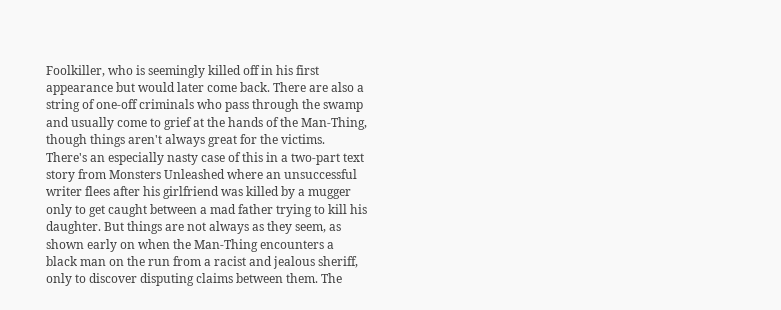Foolkiller, who is seemingly killed off in his first appearance but would later come back. There are also a string of one-off criminals who pass through the swamp and usually come to grief at the hands of the Man-Thing, though things aren't always great for the victims. There's an especially nasty case of this in a two-part text story from Monsters Unleashed where an unsuccessful writer flees after his girlfriend was killed by a mugger only to get caught between a mad father trying to kill his daughter. But things are not always as they seem, as shown early on when the Man-Thing encounters a black man on the run from a racist and jealous sheriff, only to discover disputing claims between them. The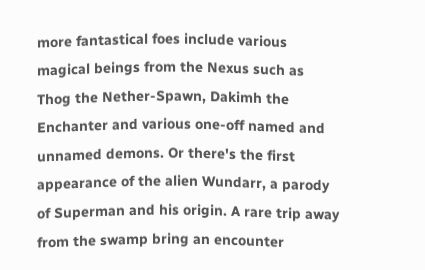more fantastical foes include various magical beings from the Nexus such as Thog the Nether-Spawn, Dakimh the Enchanter and various one-off named and unnamed demons. Or there's the first appearance of the alien Wundarr, a parody of Superman and his origin. A rare trip away from the swamp bring an encounter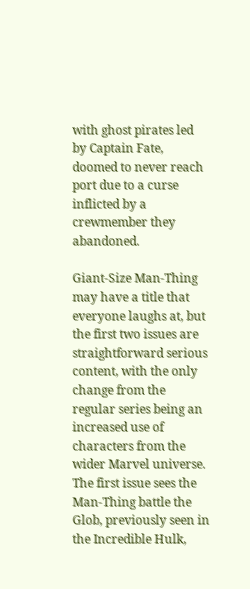with ghost pirates led by Captain Fate, doomed to never reach port due to a curse inflicted by a crewmember they abandoned.

Giant-Size Man-Thing may have a title that everyone laughs at, but the first two issues are straightforward serious content, with the only change from the regular series being an increased use of characters from the wider Marvel universe. The first issue sees the Man-Thing battle the Glob, previously seen in the Incredible Hulk,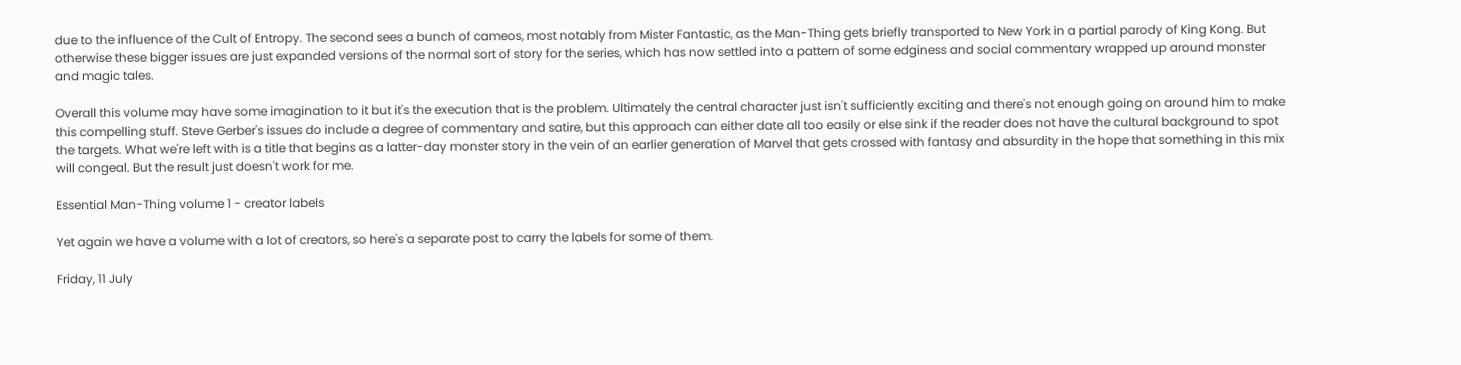due to the influence of the Cult of Entropy. The second sees a bunch of cameos, most notably from Mister Fantastic, as the Man-Thing gets briefly transported to New York in a partial parody of King Kong. But otherwise these bigger issues are just expanded versions of the normal sort of story for the series, which has now settled into a pattern of some edginess and social commentary wrapped up around monster and magic tales.

Overall this volume may have some imagination to it but it's the execution that is the problem. Ultimately the central character just isn't sufficiently exciting and there's not enough going on around him to make this compelling stuff. Steve Gerber's issues do include a degree of commentary and satire, but this approach can either date all too easily or else sink if the reader does not have the cultural background to spot the targets. What we're left with is a title that begins as a latter-day monster story in the vein of an earlier generation of Marvel that gets crossed with fantasy and absurdity in the hope that something in this mix will congeal. But the result just doesn't work for me.

Essential Man-Thing volume 1 - creator labels

Yet again we have a volume with a lot of creators, so here's a separate post to carry the labels for some of them.

Friday, 11 July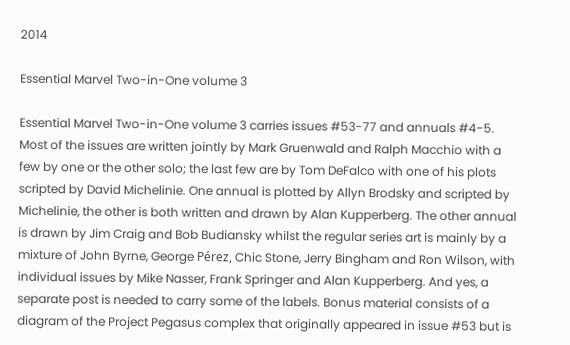2014

Essential Marvel Two-in-One volume 3

Essential Marvel Two-in-One volume 3 carries issues #53-77 and annuals #4-5. Most of the issues are written jointly by Mark Gruenwald and Ralph Macchio with a few by one or the other solo; the last few are by Tom DeFalco with one of his plots scripted by David Michelinie. One annual is plotted by Allyn Brodsky and scripted by Michelinie, the other is both written and drawn by Alan Kupperberg. The other annual is drawn by Jim Craig and Bob Budiansky whilst the regular series art is mainly by a mixture of John Byrne, George Pérez, Chic Stone, Jerry Bingham and Ron Wilson, with individual issues by Mike Nasser, Frank Springer and Alan Kupperberg. And yes, a separate post is needed to carry some of the labels. Bonus material consists of a diagram of the Project Pegasus complex that originally appeared in issue #53 but is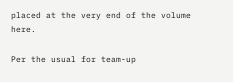placed at the very end of the volume here.

Per the usual for team-up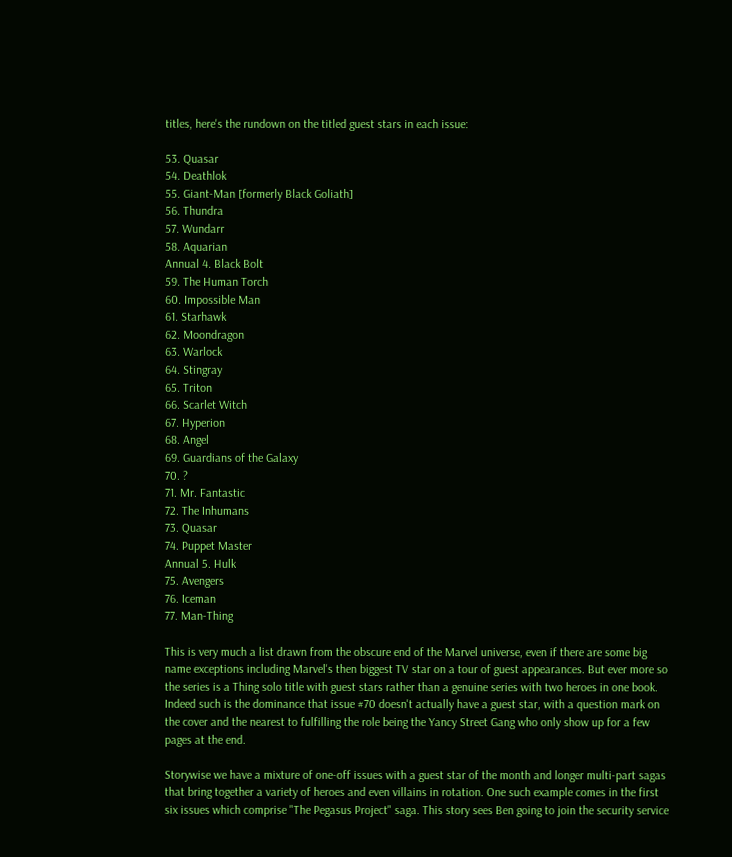titles, here's the rundown on the titled guest stars in each issue:

53. Quasar
54. Deathlok
55. Giant-Man [formerly Black Goliath]
56. Thundra
57. Wundarr
58. Aquarian
Annual 4. Black Bolt
59. The Human Torch
60. Impossible Man
61. Starhawk
62. Moondragon
63. Warlock
64. Stingray
65. Triton
66. Scarlet Witch
67. Hyperion
68. Angel
69. Guardians of the Galaxy
70. ?
71. Mr. Fantastic
72. The Inhumans
73. Quasar
74. Puppet Master
Annual 5. Hulk
75. Avengers
76. Iceman
77. Man-Thing

This is very much a list drawn from the obscure end of the Marvel universe, even if there are some big name exceptions including Marvel's then biggest TV star on a tour of guest appearances. But ever more so the series is a Thing solo title with guest stars rather than a genuine series with two heroes in one book. Indeed such is the dominance that issue #70 doesn't actually have a guest star, with a question mark on the cover and the nearest to fulfilling the role being the Yancy Street Gang who only show up for a few pages at the end.

Storywise we have a mixture of one-off issues with a guest star of the month and longer multi-part sagas that bring together a variety of heroes and even villains in rotation. One such example comes in the first six issues which comprise "The Pegasus Project" saga. This story sees Ben going to join the security service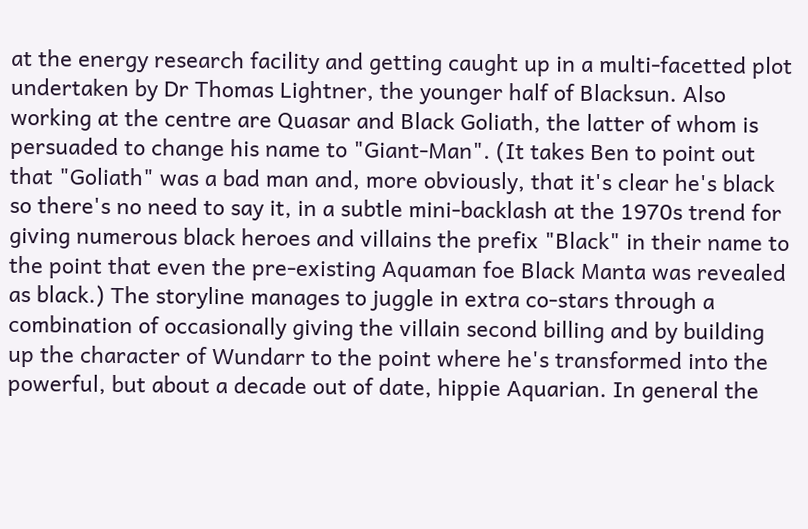at the energy research facility and getting caught up in a multi-facetted plot undertaken by Dr Thomas Lightner, the younger half of Blacksun. Also working at the centre are Quasar and Black Goliath, the latter of whom is persuaded to change his name to "Giant-Man". (It takes Ben to point out that "Goliath" was a bad man and, more obviously, that it's clear he's black so there's no need to say it, in a subtle mini-backlash at the 1970s trend for giving numerous black heroes and villains the prefix "Black" in their name to the point that even the pre-existing Aquaman foe Black Manta was revealed as black.) The storyline manages to juggle in extra co-stars through a combination of occasionally giving the villain second billing and by building up the character of Wundarr to the point where he's transformed into the powerful, but about a decade out of date, hippie Aquarian. In general the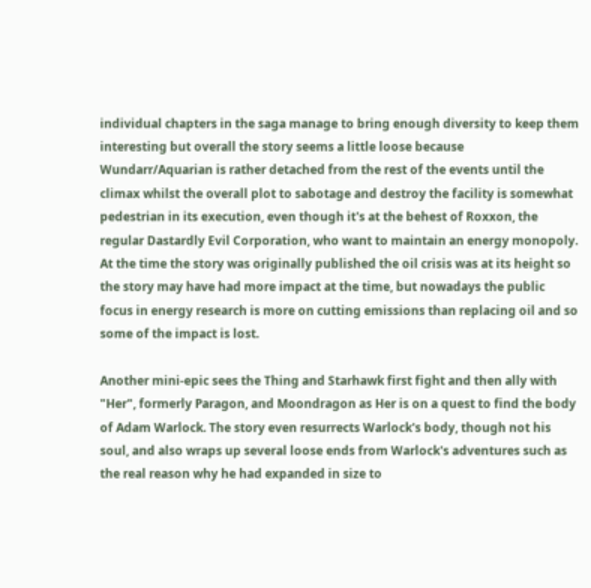individual chapters in the saga manage to bring enough diversity to keep them interesting but overall the story seems a little loose because Wundarr/Aquarian is rather detached from the rest of the events until the climax whilst the overall plot to sabotage and destroy the facility is somewhat pedestrian in its execution, even though it's at the behest of Roxxon, the regular Dastardly Evil Corporation, who want to maintain an energy monopoly. At the time the story was originally published the oil crisis was at its height so the story may have had more impact at the time, but nowadays the public focus in energy research is more on cutting emissions than replacing oil and so some of the impact is lost.

Another mini-epic sees the Thing and Starhawk first fight and then ally with "Her", formerly Paragon, and Moondragon as Her is on a quest to find the body of Adam Warlock. The story even resurrects Warlock's body, though not his soul, and also wraps up several loose ends from Warlock's adventures such as the real reason why he had expanded in size to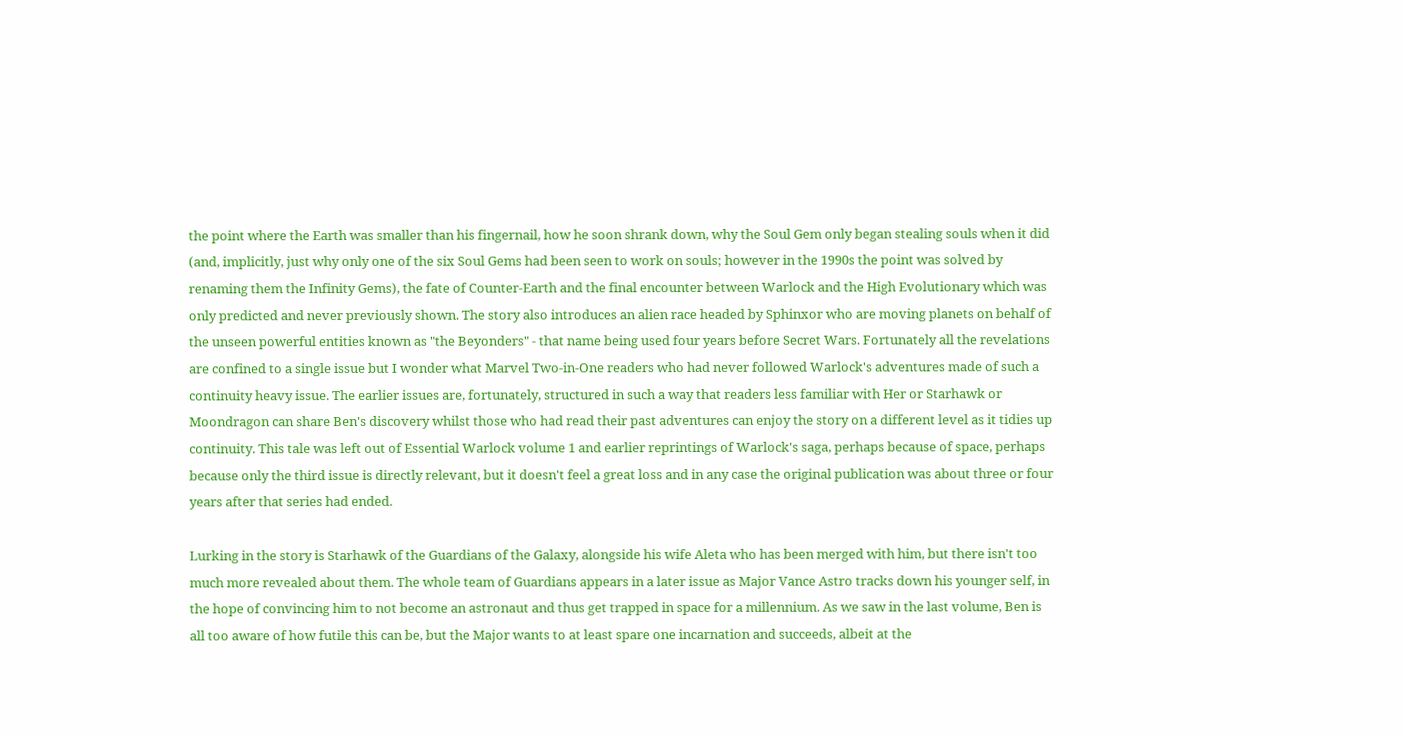the point where the Earth was smaller than his fingernail, how he soon shrank down, why the Soul Gem only began stealing souls when it did (and, implicitly, just why only one of the six Soul Gems had been seen to work on souls; however in the 1990s the point was solved by renaming them the Infinity Gems), the fate of Counter-Earth and the final encounter between Warlock and the High Evolutionary which was only predicted and never previously shown. The story also introduces an alien race headed by Sphinxor who are moving planets on behalf of the unseen powerful entities known as "the Beyonders" - that name being used four years before Secret Wars. Fortunately all the revelations are confined to a single issue but I wonder what Marvel Two-in-One readers who had never followed Warlock's adventures made of such a continuity heavy issue. The earlier issues are, fortunately, structured in such a way that readers less familiar with Her or Starhawk or Moondragon can share Ben's discovery whilst those who had read their past adventures can enjoy the story on a different level as it tidies up continuity. This tale was left out of Essential Warlock volume 1 and earlier reprintings of Warlock's saga, perhaps because of space, perhaps because only the third issue is directly relevant, but it doesn't feel a great loss and in any case the original publication was about three or four years after that series had ended.

Lurking in the story is Starhawk of the Guardians of the Galaxy, alongside his wife Aleta who has been merged with him, but there isn't too much more revealed about them. The whole team of Guardians appears in a later issue as Major Vance Astro tracks down his younger self, in the hope of convincing him to not become an astronaut and thus get trapped in space for a millennium. As we saw in the last volume, Ben is all too aware of how futile this can be, but the Major wants to at least spare one incarnation and succeeds, albeit at the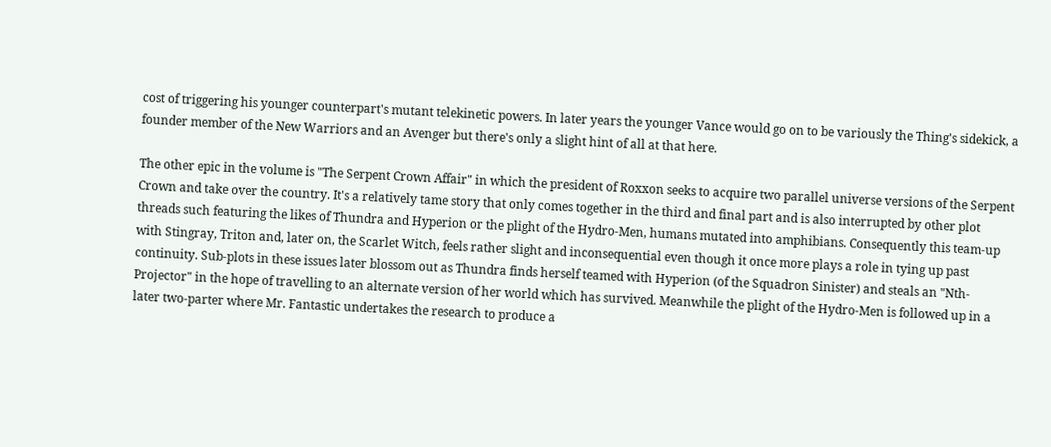cost of triggering his younger counterpart's mutant telekinetic powers. In later years the younger Vance would go on to be variously the Thing's sidekick, a founder member of the New Warriors and an Avenger but there's only a slight hint of all at that here.

The other epic in the volume is "The Serpent Crown Affair" in which the president of Roxxon seeks to acquire two parallel universe versions of the Serpent Crown and take over the country. It's a relatively tame story that only comes together in the third and final part and is also interrupted by other plot threads such featuring the likes of Thundra and Hyperion or the plight of the Hydro-Men, humans mutated into amphibians. Consequently this team-up with Stingray, Triton and, later on, the Scarlet Witch, feels rather slight and inconsequential even though it once more plays a role in tying up past continuity. Sub-plots in these issues later blossom out as Thundra finds herself teamed with Hyperion (of the Squadron Sinister) and steals an "Nth-Projector" in the hope of travelling to an alternate version of her world which has survived. Meanwhile the plight of the Hydro-Men is followed up in a later two-parter where Mr. Fantastic undertakes the research to produce a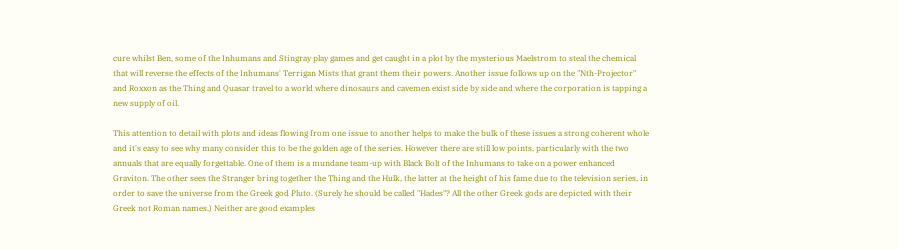cure whilst Ben, some of the Inhumans and Stingray play games and get caught in a plot by the mysterious Maelstrom to steal the chemical that will reverse the effects of the Inhumans' Terrigan Mists that grant them their powers. Another issue follows up on the "Nth-Projector" and Roxxon as the Thing and Quasar travel to a world where dinosaurs and cavemen exist side by side and where the corporation is tapping a new supply of oil.

This attention to detail with plots and ideas flowing from one issue to another helps to make the bulk of these issues a strong coherent whole and it's easy to see why many consider this to be the golden age of the series. However there are still low points, particularly with the two annuals that are equally forgettable. One of them is a mundane team-up with Black Bolt of the Inhumans to take on a power enhanced Graviton. The other sees the Stranger bring together the Thing and the Hulk, the latter at the height of his fame due to the television series, in order to save the universe from the Greek god Pluto. (Surely he should be called "Hades"? All the other Greek gods are depicted with their Greek not Roman names.) Neither are good examples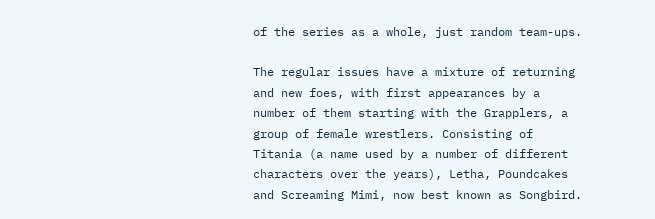of the series as a whole, just random team-ups.

The regular issues have a mixture of returning and new foes, with first appearances by a number of them starting with the Grapplers, a group of female wrestlers. Consisting of Titania (a name used by a number of different characters over the years), Letha, Poundcakes and Screaming Mimi, now best known as Songbird.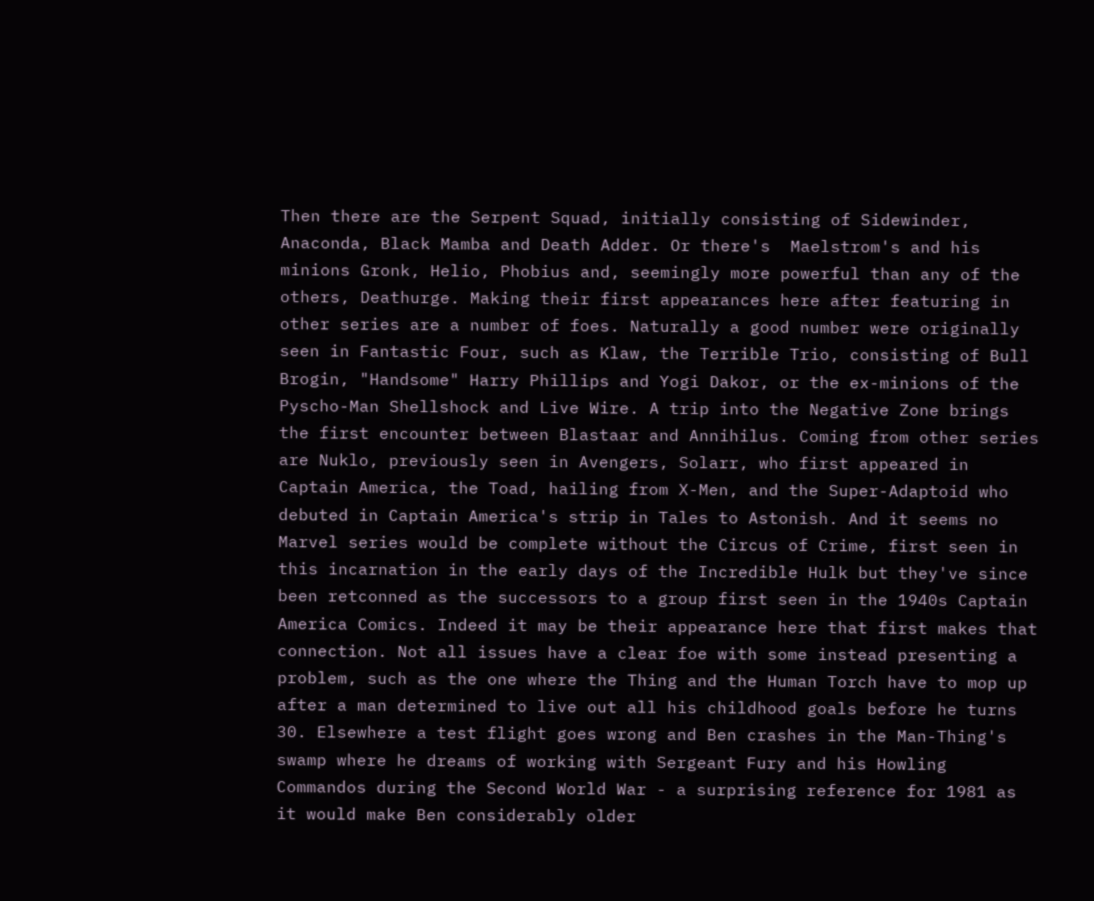Then there are the Serpent Squad, initially consisting of Sidewinder, Anaconda, Black Mamba and Death Adder. Or there's  Maelstrom's and his minions Gronk, Helio, Phobius and, seemingly more powerful than any of the others, Deathurge. Making their first appearances here after featuring in other series are a number of foes. Naturally a good number were originally seen in Fantastic Four, such as Klaw, the Terrible Trio, consisting of Bull Brogin, "Handsome" Harry Phillips and Yogi Dakor, or the ex-minions of the Pyscho-Man Shellshock and Live Wire. A trip into the Negative Zone brings the first encounter between Blastaar and Annihilus. Coming from other series are Nuklo, previously seen in Avengers, Solarr, who first appeared in Captain America, the Toad, hailing from X-Men, and the Super-Adaptoid who debuted in Captain America's strip in Tales to Astonish. And it seems no Marvel series would be complete without the Circus of Crime, first seen in this incarnation in the early days of the Incredible Hulk but they've since been retconned as the successors to a group first seen in the 1940s Captain America Comics. Indeed it may be their appearance here that first makes that connection. Not all issues have a clear foe with some instead presenting a problem, such as the one where the Thing and the Human Torch have to mop up after a man determined to live out all his childhood goals before he turns 30. Elsewhere a test flight goes wrong and Ben crashes in the Man-Thing's swamp where he dreams of working with Sergeant Fury and his Howling Commandos during the Second World War - a surprising reference for 1981 as it would make Ben considerably older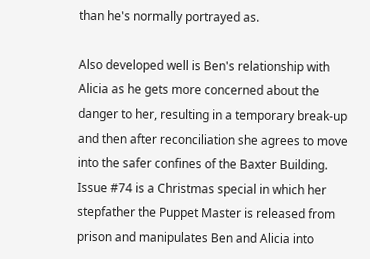than he's normally portrayed as.

Also developed well is Ben's relationship with Alicia as he gets more concerned about the danger to her, resulting in a temporary break-up and then after reconciliation she agrees to move into the safer confines of the Baxter Building. Issue #74 is a Christmas special in which her stepfather the Puppet Master is released from prison and manipulates Ben and Alicia into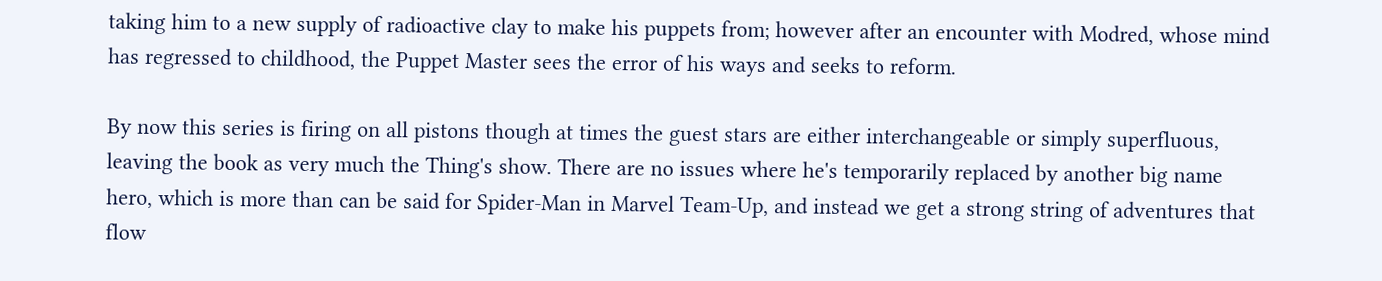taking him to a new supply of radioactive clay to make his puppets from; however after an encounter with Modred, whose mind has regressed to childhood, the Puppet Master sees the error of his ways and seeks to reform.

By now this series is firing on all pistons though at times the guest stars are either interchangeable or simply superfluous, leaving the book as very much the Thing's show. There are no issues where he's temporarily replaced by another big name hero, which is more than can be said for Spider-Man in Marvel Team-Up, and instead we get a strong string of adventures that flow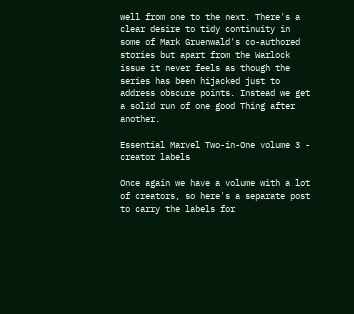well from one to the next. There's a clear desire to tidy continuity in some of Mark Gruenwald's co-authored stories but apart from the Warlock issue it never feels as though the series has been hijacked just to address obscure points. Instead we get a solid run of one good Thing after another.

Essential Marvel Two-in-One volume 3 - creator labels

Once again we have a volume with a lot of creators, so here's a separate post to carry the labels for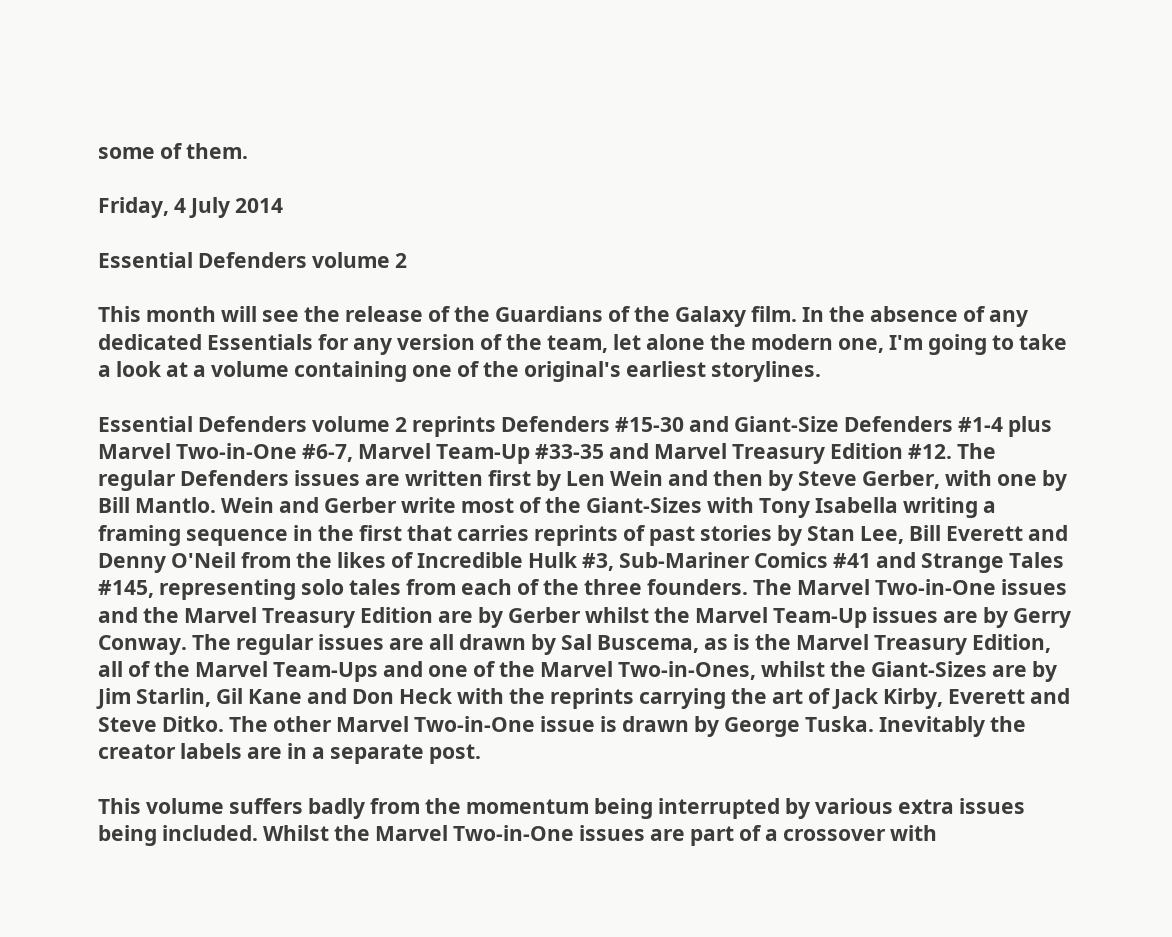some of them.

Friday, 4 July 2014

Essential Defenders volume 2

This month will see the release of the Guardians of the Galaxy film. In the absence of any dedicated Essentials for any version of the team, let alone the modern one, I'm going to take a look at a volume containing one of the original's earliest storylines.

Essential Defenders volume 2 reprints Defenders #15-30 and Giant-Size Defenders #1-4 plus Marvel Two-in-One #6-7, Marvel Team-Up #33-35 and Marvel Treasury Edition #12. The regular Defenders issues are written first by Len Wein and then by Steve Gerber, with one by Bill Mantlo. Wein and Gerber write most of the Giant-Sizes with Tony Isabella writing a framing sequence in the first that carries reprints of past stories by Stan Lee, Bill Everett and Denny O'Neil from the likes of Incredible Hulk #3, Sub-Mariner Comics #41 and Strange Tales #145, representing solo tales from each of the three founders. The Marvel Two-in-One issues and the Marvel Treasury Edition are by Gerber whilst the Marvel Team-Up issues are by Gerry Conway. The regular issues are all drawn by Sal Buscema, as is the Marvel Treasury Edition, all of the Marvel Team-Ups and one of the Marvel Two-in-Ones, whilst the Giant-Sizes are by Jim Starlin, Gil Kane and Don Heck with the reprints carrying the art of Jack Kirby, Everett and Steve Ditko. The other Marvel Two-in-One issue is drawn by George Tuska. Inevitably the creator labels are in a separate post.

This volume suffers badly from the momentum being interrupted by various extra issues being included. Whilst the Marvel Two-in-One issues are part of a crossover with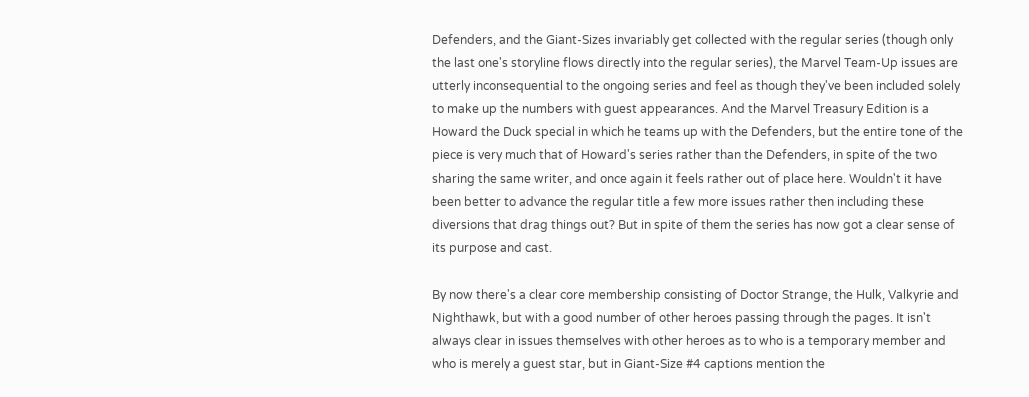Defenders, and the Giant-Sizes invariably get collected with the regular series (though only the last one's storyline flows directly into the regular series), the Marvel Team-Up issues are utterly inconsequential to the ongoing series and feel as though they've been included solely to make up the numbers with guest appearances. And the Marvel Treasury Edition is a Howard the Duck special in which he teams up with the Defenders, but the entire tone of the piece is very much that of Howard's series rather than the Defenders, in spite of the two sharing the same writer, and once again it feels rather out of place here. Wouldn't it have been better to advance the regular title a few more issues rather then including these diversions that drag things out? But in spite of them the series has now got a clear sense of its purpose and cast.

By now there's a clear core membership consisting of Doctor Strange, the Hulk, Valkyrie and Nighthawk, but with a good number of other heroes passing through the pages. It isn't always clear in issues themselves with other heroes as to who is a temporary member and who is merely a guest star, but in Giant-Size #4 captions mention the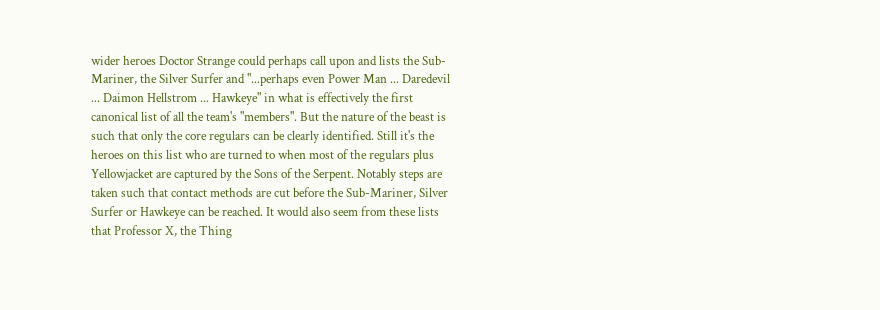wider heroes Doctor Strange could perhaps call upon and lists the Sub-Mariner, the Silver Surfer and "...perhaps even Power Man ... Daredevil ... Daimon Hellstrom ... Hawkeye" in what is effectively the first canonical list of all the team's "members". But the nature of the beast is such that only the core regulars can be clearly identified. Still it's the heroes on this list who are turned to when most of the regulars plus Yellowjacket are captured by the Sons of the Serpent. Notably steps are taken such that contact methods are cut before the Sub-Mariner, Silver Surfer or Hawkeye can be reached. It would also seem from these lists that Professor X, the Thing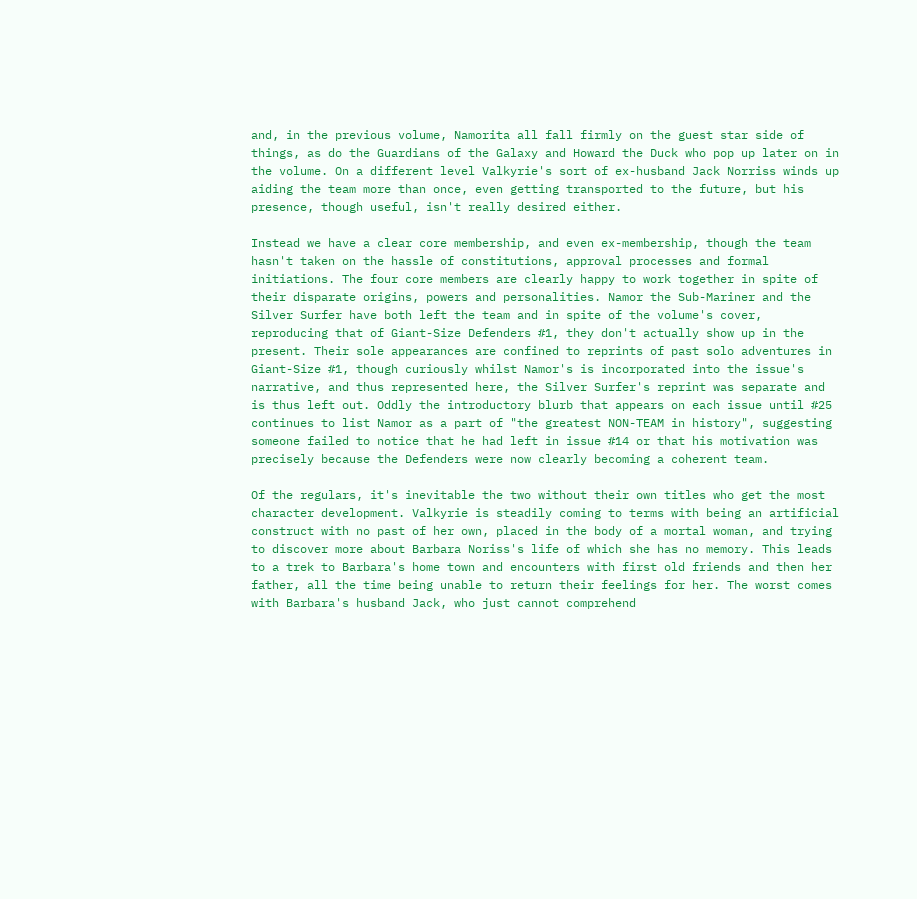and, in the previous volume, Namorita all fall firmly on the guest star side of things, as do the Guardians of the Galaxy and Howard the Duck who pop up later on in the volume. On a different level Valkyrie's sort of ex-husband Jack Norriss winds up aiding the team more than once, even getting transported to the future, but his presence, though useful, isn't really desired either.

Instead we have a clear core membership, and even ex-membership, though the team hasn't taken on the hassle of constitutions, approval processes and formal initiations. The four core members are clearly happy to work together in spite of their disparate origins, powers and personalities. Namor the Sub-Mariner and the Silver Surfer have both left the team and in spite of the volume's cover, reproducing that of Giant-Size Defenders #1, they don't actually show up in the present. Their sole appearances are confined to reprints of past solo adventures in Giant-Size #1, though curiously whilst Namor's is incorporated into the issue's narrative, and thus represented here, the Silver Surfer's reprint was separate and is thus left out. Oddly the introductory blurb that appears on each issue until #25 continues to list Namor as a part of "the greatest NON-TEAM in history", suggesting someone failed to notice that he had left in issue #14 or that his motivation was precisely because the Defenders were now clearly becoming a coherent team.

Of the regulars, it's inevitable the two without their own titles who get the most character development. Valkyrie is steadily coming to terms with being an artificial construct with no past of her own, placed in the body of a mortal woman, and trying to discover more about Barbara Noriss's life of which she has no memory. This leads to a trek to Barbara's home town and encounters with first old friends and then her father, all the time being unable to return their feelings for her. The worst comes with Barbara's husband Jack, who just cannot comprehend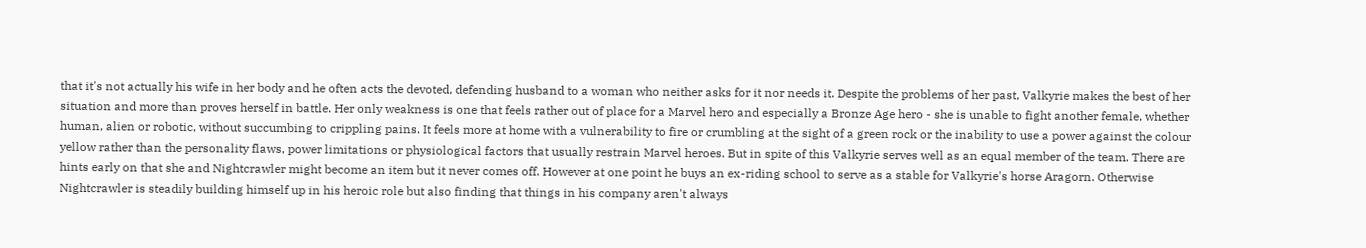that it's not actually his wife in her body and he often acts the devoted, defending husband to a woman who neither asks for it nor needs it. Despite the problems of her past, Valkyrie makes the best of her situation and more than proves herself in battle. Her only weakness is one that feels rather out of place for a Marvel hero and especially a Bronze Age hero - she is unable to fight another female, whether human, alien or robotic, without succumbing to crippling pains. It feels more at home with a vulnerability to fire or crumbling at the sight of a green rock or the inability to use a power against the colour yellow rather than the personality flaws, power limitations or physiological factors that usually restrain Marvel heroes. But in spite of this Valkyrie serves well as an equal member of the team. There are hints early on that she and Nightcrawler might become an item but it never comes off. However at one point he buys an ex-riding school to serve as a stable for Valkyrie's horse Aragorn. Otherwise Nightcrawler is steadily building himself up in his heroic role but also finding that things in his company aren't always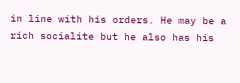in line with his orders. He may be a rich socialite but he also has his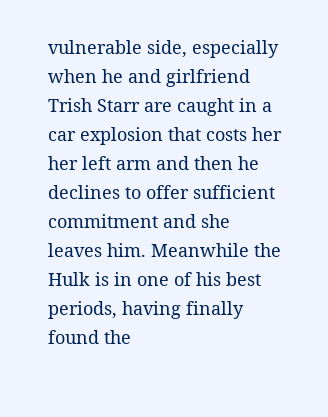vulnerable side, especially when he and girlfriend Trish Starr are caught in a car explosion that costs her her left arm and then he declines to offer sufficient commitment and she leaves him. Meanwhile the Hulk is in one of his best periods, having finally found the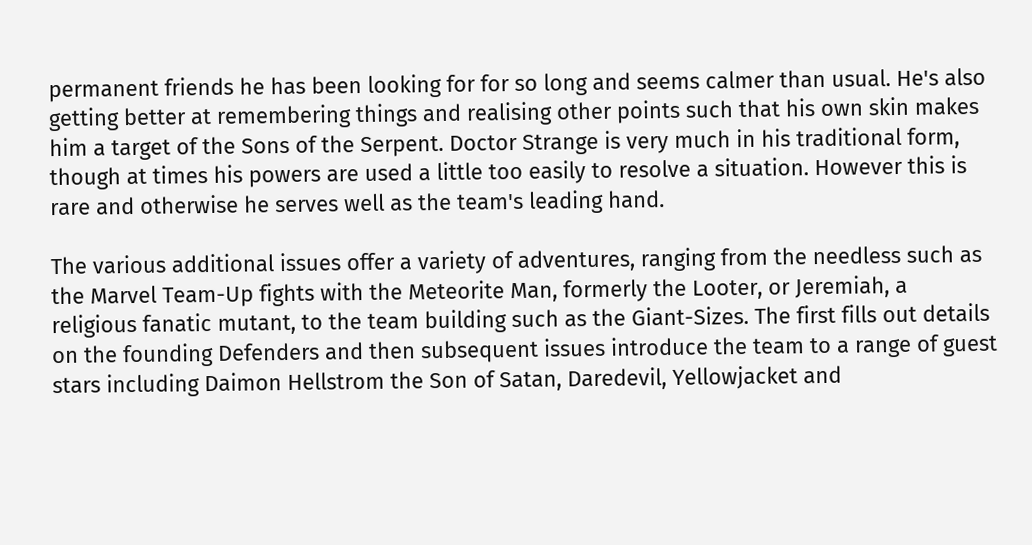permanent friends he has been looking for for so long and seems calmer than usual. He's also getting better at remembering things and realising other points such that his own skin makes him a target of the Sons of the Serpent. Doctor Strange is very much in his traditional form, though at times his powers are used a little too easily to resolve a situation. However this is rare and otherwise he serves well as the team's leading hand.

The various additional issues offer a variety of adventures, ranging from the needless such as the Marvel Team-Up fights with the Meteorite Man, formerly the Looter, or Jeremiah, a religious fanatic mutant, to the team building such as the Giant-Sizes. The first fills out details on the founding Defenders and then subsequent issues introduce the team to a range of guest stars including Daimon Hellstrom the Son of Satan, Daredevil, Yellowjacket and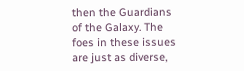then the Guardians of the Galaxy. The foes in these issues are just as diverse,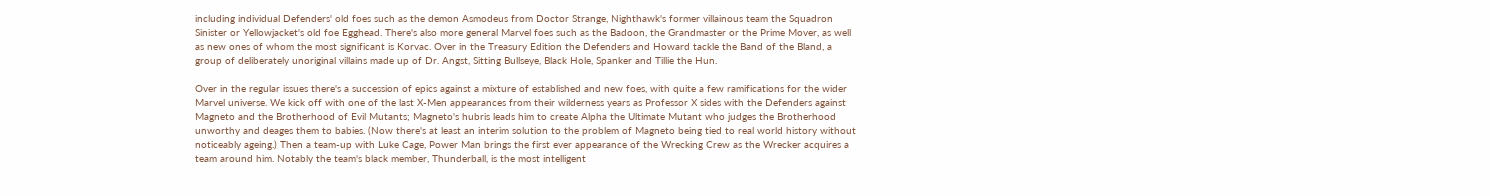including individual Defenders' old foes such as the demon Asmodeus from Doctor Strange, Nighthawk's former villainous team the Squadron Sinister or Yellowjacket's old foe Egghead. There's also more general Marvel foes such as the Badoon, the Grandmaster or the Prime Mover, as well as new ones of whom the most significant is Korvac. Over in the Treasury Edition the Defenders and Howard tackle the Band of the Bland, a group of deliberately unoriginal villains made up of Dr. Angst, Sitting Bullseye, Black Hole, Spanker and Tillie the Hun.

Over in the regular issues there's a succession of epics against a mixture of established and new foes, with quite a few ramifications for the wider Marvel universe. We kick off with one of the last X-Men appearances from their wilderness years as Professor X sides with the Defenders against Magneto and the Brotherhood of Evil Mutants; Magneto's hubris leads him to create Alpha the Ultimate Mutant who judges the Brotherhood unworthy and deages them to babies. (Now there's at least an interim solution to the problem of Magneto being tied to real world history without noticeably ageing.) Then a team-up with Luke Cage, Power Man brings the first ever appearance of the Wrecking Crew as the Wrecker acquires a team around him. Notably the team's black member, Thunderball, is the most intelligent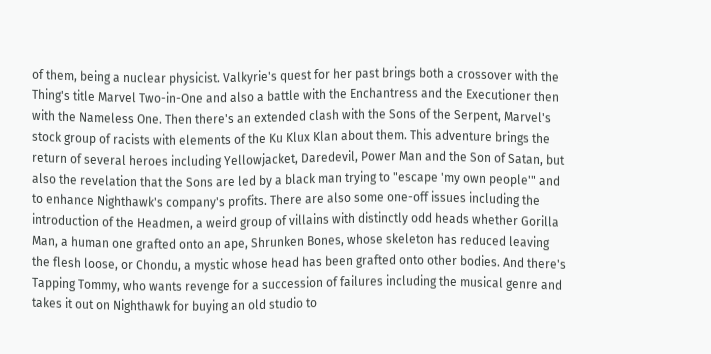of them, being a nuclear physicist. Valkyrie's quest for her past brings both a crossover with the Thing's title Marvel Two-in-One and also a battle with the Enchantress and the Executioner then with the Nameless One. Then there's an extended clash with the Sons of the Serpent, Marvel's stock group of racists with elements of the Ku Klux Klan about them. This adventure brings the return of several heroes including Yellowjacket, Daredevil, Power Man and the Son of Satan, but also the revelation that the Sons are led by a black man trying to "escape 'my own people'" and to enhance Nighthawk's company's profits. There are also some one-off issues including the introduction of the Headmen, a weird group of villains with distinctly odd heads whether Gorilla Man, a human one grafted onto an ape, Shrunken Bones, whose skeleton has reduced leaving the flesh loose, or Chondu, a mystic whose head has been grafted onto other bodies. And there's Tapping Tommy, who wants revenge for a succession of failures including the musical genre and takes it out on Nighthawk for buying an old studio to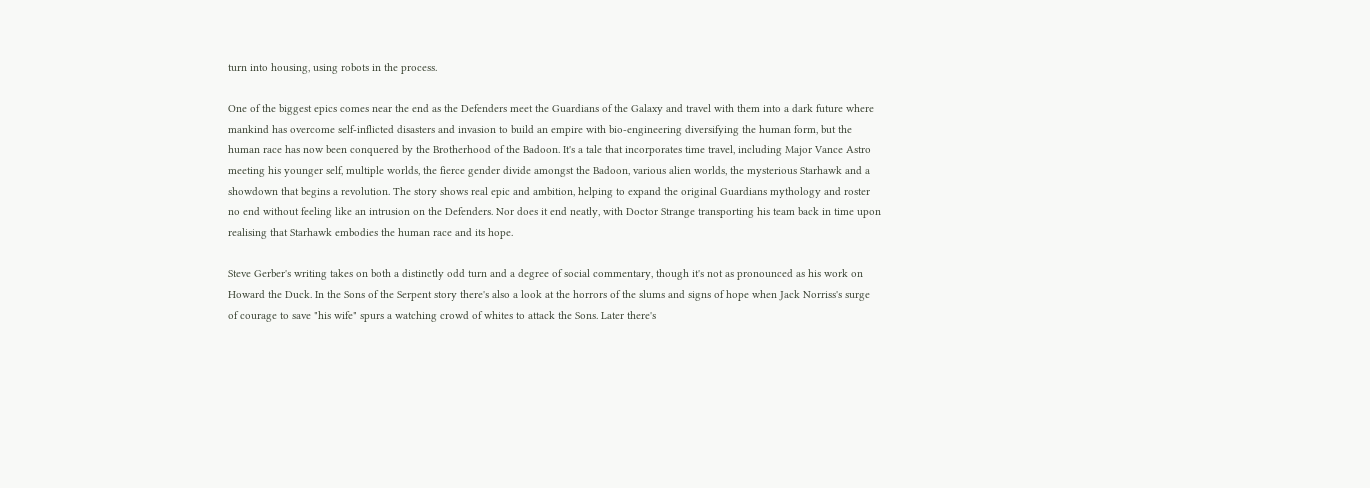turn into housing, using robots in the process.

One of the biggest epics comes near the end as the Defenders meet the Guardians of the Galaxy and travel with them into a dark future where mankind has overcome self-inflicted disasters and invasion to build an empire with bio-engineering diversifying the human form, but the human race has now been conquered by the Brotherhood of the Badoon. It's a tale that incorporates time travel, including Major Vance Astro meeting his younger self, multiple worlds, the fierce gender divide amongst the Badoon, various alien worlds, the mysterious Starhawk and a showdown that begins a revolution. The story shows real epic and ambition, helping to expand the original Guardians mythology and roster no end without feeling like an intrusion on the Defenders. Nor does it end neatly, with Doctor Strange transporting his team back in time upon realising that Starhawk embodies the human race and its hope.

Steve Gerber's writing takes on both a distinctly odd turn and a degree of social commentary, though it's not as pronounced as his work on Howard the Duck. In the Sons of the Serpent story there's also a look at the horrors of the slums and signs of hope when Jack Norriss's surge of courage to save "his wife" spurs a watching crowd of whites to attack the Sons. Later there's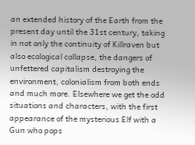an extended history of the Earth from the present day until the 31st century, taking in not only the continuity of Killraven but also ecological collapse, the dangers of unfettered capitalism destroying the environment, colonialism from both ends and much more. Elsewhere we get the odd situations and characters, with the first appearance of the mysterious Elf with a Gun who pops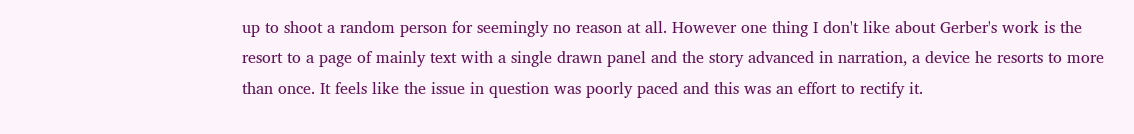up to shoot a random person for seemingly no reason at all. However one thing I don't like about Gerber's work is the resort to a page of mainly text with a single drawn panel and the story advanced in narration, a device he resorts to more than once. It feels like the issue in question was poorly paced and this was an effort to rectify it.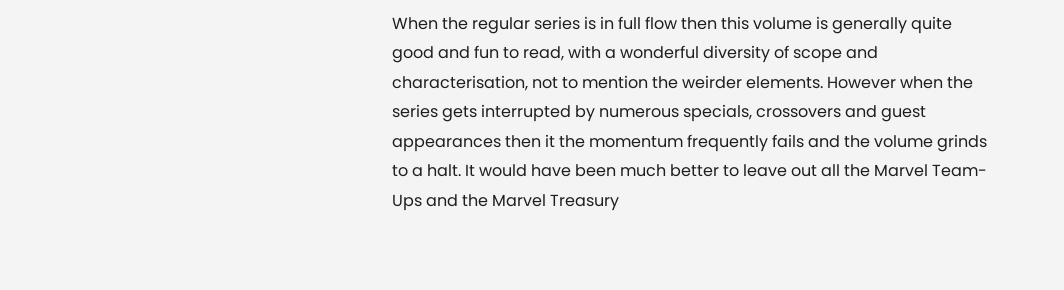When the regular series is in full flow then this volume is generally quite good and fun to read, with a wonderful diversity of scope and characterisation, not to mention the weirder elements. However when the series gets interrupted by numerous specials, crossovers and guest appearances then it the momentum frequently fails and the volume grinds to a halt. It would have been much better to leave out all the Marvel Team-Ups and the Marvel Treasury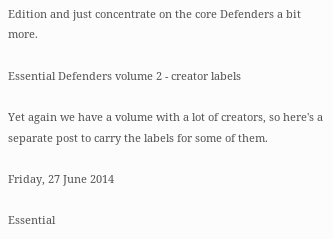Edition and just concentrate on the core Defenders a bit more.

Essential Defenders volume 2 - creator labels

Yet again we have a volume with a lot of creators, so here's a separate post to carry the labels for some of them.

Friday, 27 June 2014

Essential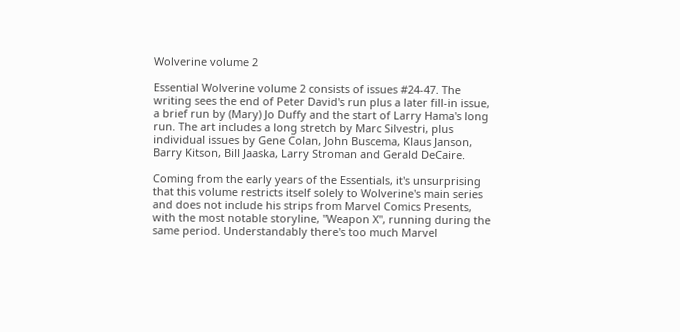Wolverine volume 2

Essential Wolverine volume 2 consists of issues #24-47. The writing sees the end of Peter David's run plus a later fill-in issue, a brief run by (Mary) Jo Duffy and the start of Larry Hama's long run. The art includes a long stretch by Marc Silvestri, plus individual issues by Gene Colan, John Buscema, Klaus Janson, Barry Kitson, Bill Jaaska, Larry Stroman and Gerald DeCaire.

Coming from the early years of the Essentials, it's unsurprising that this volume restricts itself solely to Wolverine's main series and does not include his strips from Marvel Comics Presents, with the most notable storyline, "Weapon X", running during the same period. Understandably there's too much Marvel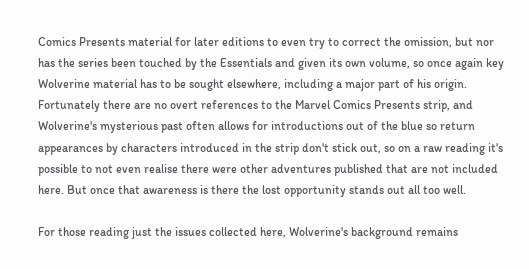Comics Presents material for later editions to even try to correct the omission, but nor has the series been touched by the Essentials and given its own volume, so once again key Wolverine material has to be sought elsewhere, including a major part of his origin. Fortunately there are no overt references to the Marvel Comics Presents strip, and Wolverine's mysterious past often allows for introductions out of the blue so return appearances by characters introduced in the strip don't stick out, so on a raw reading it's possible to not even realise there were other adventures published that are not included here. But once that awareness is there the lost opportunity stands out all too well.

For those reading just the issues collected here, Wolverine's background remains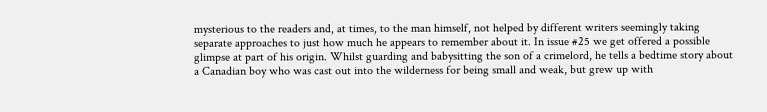mysterious to the readers and, at times, to the man himself, not helped by different writers seemingly taking separate approaches to just how much he appears to remember about it. In issue #25 we get offered a possible glimpse at part of his origin. Whilst guarding and babysitting the son of a crimelord, he tells a bedtime story about a Canadian boy who was cast out into the wilderness for being small and weak, but grew up with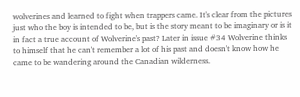wolverines and learned to fight when trappers came. It's clear from the pictures just who the boy is intended to be, but is the story meant to be imaginary or is it in fact a true account of Wolverine's past? Later in issue #34 Wolverine thinks to himself that he can't remember a lot of his past and doesn't know how he came to be wandering around the Canadian wilderness.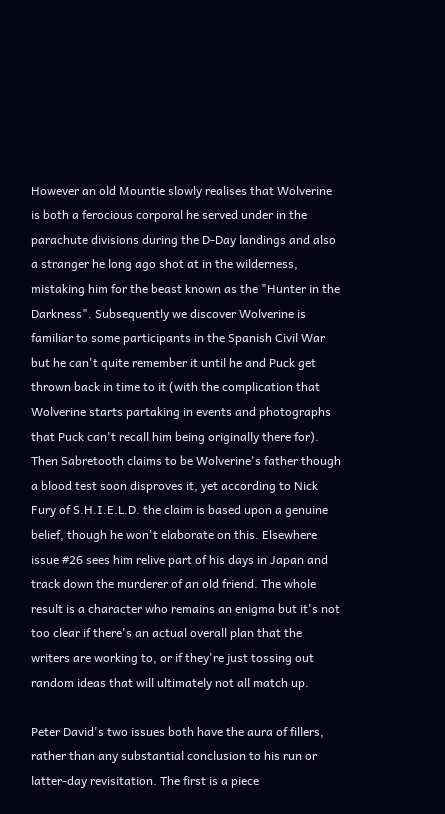However an old Mountie slowly realises that Wolverine is both a ferocious corporal he served under in the parachute divisions during the D-Day landings and also a stranger he long ago shot at in the wilderness, mistaking him for the beast known as the "Hunter in the Darkness". Subsequently we discover Wolverine is familiar to some participants in the Spanish Civil War but he can't quite remember it until he and Puck get thrown back in time to it (with the complication that Wolverine starts partaking in events and photographs that Puck can't recall him being originally there for). Then Sabretooth claims to be Wolverine's father though a blood test soon disproves it, yet according to Nick Fury of S.H.I.E.L.D. the claim is based upon a genuine belief, though he won't elaborate on this. Elsewhere issue #26 sees him relive part of his days in Japan and track down the murderer of an old friend. The whole result is a character who remains an enigma but it's not too clear if there's an actual overall plan that the writers are working to, or if they're just tossing out random ideas that will ultimately not all match up.

Peter David's two issues both have the aura of fillers, rather than any substantial conclusion to his run or latter-day revisitation. The first is a piece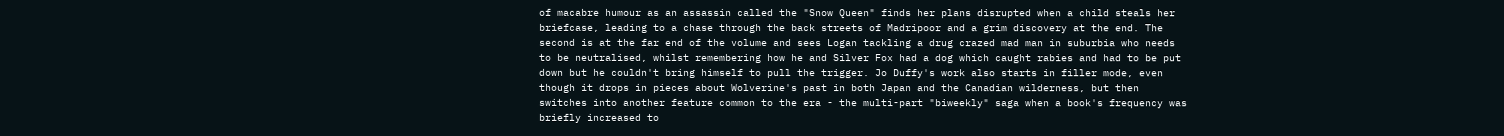of macabre humour as an assassin called the "Snow Queen" finds her plans disrupted when a child steals her briefcase, leading to a chase through the back streets of Madripoor and a grim discovery at the end. The second is at the far end of the volume and sees Logan tackling a drug crazed mad man in suburbia who needs to be neutralised, whilst remembering how he and Silver Fox had a dog which caught rabies and had to be put down but he couldn't bring himself to pull the trigger. Jo Duffy's work also starts in filler mode, even though it drops in pieces about Wolverine's past in both Japan and the Canadian wilderness, but then switches into another feature common to the era - the multi-part "biweekly" saga when a book's frequency was briefly increased to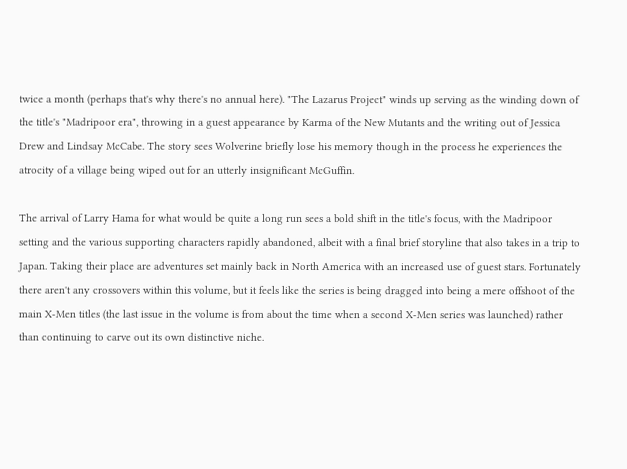twice a month (perhaps that's why there's no annual here). "The Lazarus Project" winds up serving as the winding down of the title's "Madripoor era", throwing in a guest appearance by Karma of the New Mutants and the writing out of Jessica Drew and Lindsay McCabe. The story sees Wolverine briefly lose his memory though in the process he experiences the atrocity of a village being wiped out for an utterly insignificant McGuffin.

The arrival of Larry Hama for what would be quite a long run sees a bold shift in the title's focus, with the Madripoor setting and the various supporting characters rapidly abandoned, albeit with a final brief storyline that also takes in a trip to Japan. Taking their place are adventures set mainly back in North America with an increased use of guest stars. Fortunately there aren't any crossovers within this volume, but it feels like the series is being dragged into being a mere offshoot of the main X-Men titles (the last issue in the volume is from about the time when a second X-Men series was launched) rather than continuing to carve out its own distinctive niche.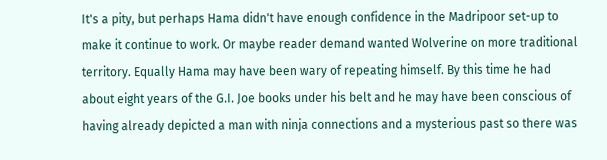It's a pity, but perhaps Hama didn't have enough confidence in the Madripoor set-up to make it continue to work. Or maybe reader demand wanted Wolverine on more traditional territory. Equally Hama may have been wary of repeating himself. By this time he had about eight years of the G.I. Joe books under his belt and he may have been conscious of having already depicted a man with ninja connections and a mysterious past so there was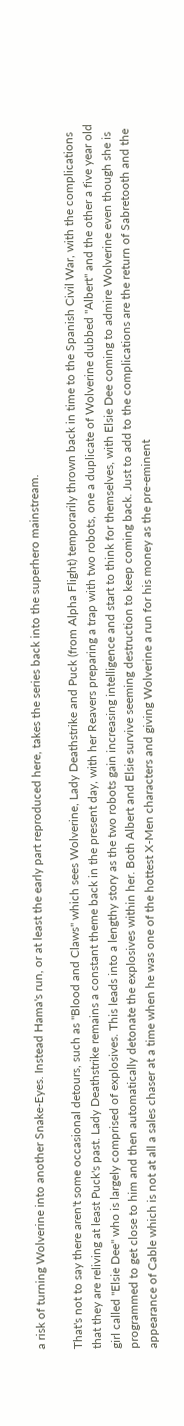a risk of turning Wolverine into another Snake-Eyes. Instead Hama's run, or at least the early part reproduced here, takes the series back into the superhero mainstream.

That's not to say there aren't some occasional detours, such as "Blood and Claws" which sees Wolverine, Lady Deathstrike and Puck (from Alpha Flight) temporarily thrown back in time to the Spanish Civil War, with the complications that they are reliving at least Puck's past. Lady Deathstrike remains a constant theme back in the present day, with her Reavers preparing a trap with two robots, one a duplicate of Wolverine dubbed "Albert" and the other a five year old girl called "Elsie Dee" who is largely comprised of explosives. This leads into a lengthy story as the two robots gain increasing intelligence and start to think for themselves, with Elsie Dee coming to admire Wolverine even though she is programmed to get close to him and then automatically detonate the explosives within her. Both Albert and Elsie survive seeming destruction to keep coming back. Just to add to the complications are the return of Sabretooth and the appearance of Cable which is not at all a sales chaser at a time when he was one of the hottest X-Men characters and giving Wolverine a run for his money as the pre-eminent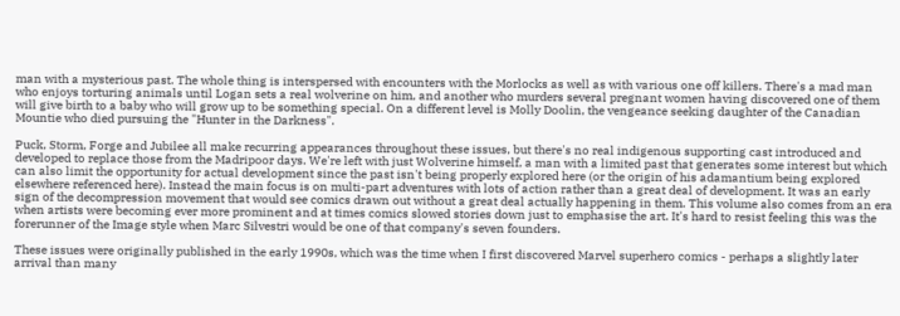man with a mysterious past. The whole thing is interspersed with encounters with the Morlocks as well as with various one off killers. There's a mad man who enjoys torturing animals until Logan sets a real wolverine on him, and another who murders several pregnant women having discovered one of them will give birth to a baby who will grow up to be something special. On a different level is Molly Doolin, the vengeance seeking daughter of the Canadian Mountie who died pursuing the "Hunter in the Darkness".

Puck, Storm, Forge and Jubilee all make recurring appearances throughout these issues, but there's no real indigenous supporting cast introduced and developed to replace those from the Madripoor days. We're left with just Wolverine himself, a man with a limited past that generates some interest but which can also limit the opportunity for actual development since the past isn't being properly explored here (or the origin of his adamantium being explored elsewhere referenced here). Instead the main focus is on multi-part adventures with lots of action rather than a great deal of development. It was an early sign of the decompression movement that would see comics drawn out without a great deal actually happening in them. This volume also comes from an era when artists were becoming ever more prominent and at times comics slowed stories down just to emphasise the art. It's hard to resist feeling this was the forerunner of the Image style when Marc Silvestri would be one of that company's seven founders.

These issues were originally published in the early 1990s, which was the time when I first discovered Marvel superhero comics - perhaps a slightly later arrival than many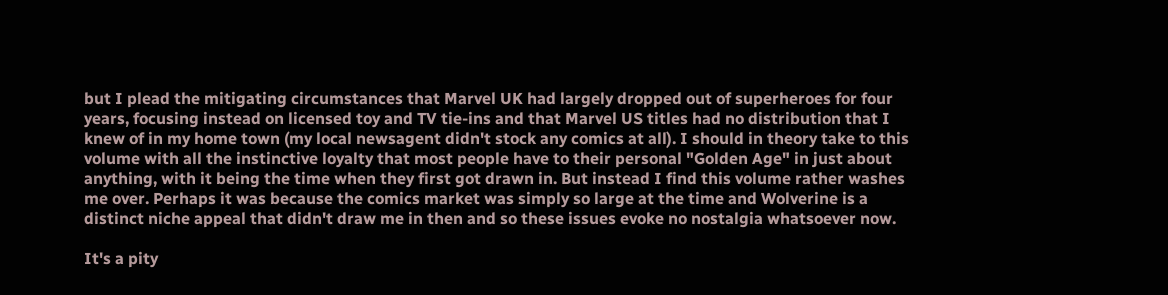but I plead the mitigating circumstances that Marvel UK had largely dropped out of superheroes for four years, focusing instead on licensed toy and TV tie-ins and that Marvel US titles had no distribution that I knew of in my home town (my local newsagent didn't stock any comics at all). I should in theory take to this volume with all the instinctive loyalty that most people have to their personal "Golden Age" in just about anything, with it being the time when they first got drawn in. But instead I find this volume rather washes me over. Perhaps it was because the comics market was simply so large at the time and Wolverine is a distinct niche appeal that didn't draw me in then and so these issues evoke no nostalgia whatsoever now.

It's a pity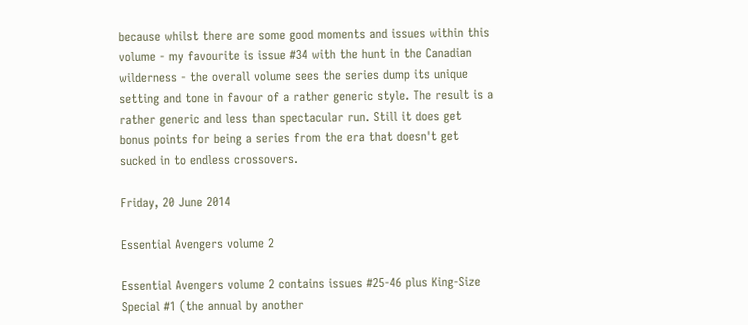because whilst there are some good moments and issues within this volume - my favourite is issue #34 with the hunt in the Canadian wilderness - the overall volume sees the series dump its unique setting and tone in favour of a rather generic style. The result is a rather generic and less than spectacular run. Still it does get bonus points for being a series from the era that doesn't get sucked in to endless crossovers.

Friday, 20 June 2014

Essential Avengers volume 2

Essential Avengers volume 2 contains issues #25-46 plus King-Size Special #1 (the annual by another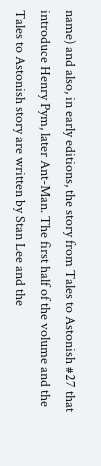name) and also, in early editions, the story from Tales to Astonish #27 that introduce Henry Pym, later Ant-Man. The first half of the volume and the Tales to Astonish story are written by Stan Lee and the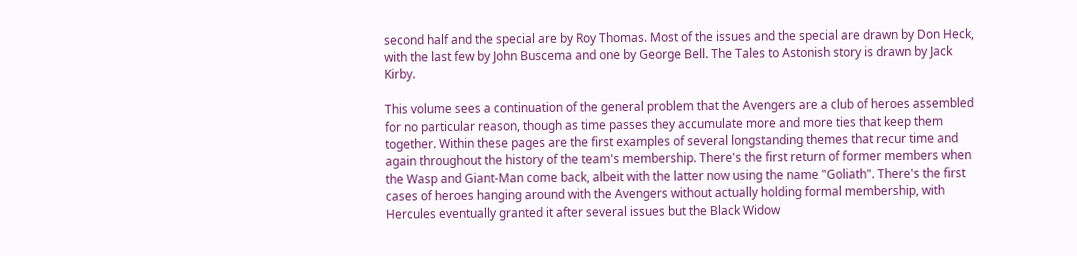second half and the special are by Roy Thomas. Most of the issues and the special are drawn by Don Heck, with the last few by John Buscema and one by George Bell. The Tales to Astonish story is drawn by Jack Kirby.

This volume sees a continuation of the general problem that the Avengers are a club of heroes assembled for no particular reason, though as time passes they accumulate more and more ties that keep them together. Within these pages are the first examples of several longstanding themes that recur time and again throughout the history of the team's membership. There's the first return of former members when the Wasp and Giant-Man come back, albeit with the latter now using the name "Goliath". There's the first cases of heroes hanging around with the Avengers without actually holding formal membership, with Hercules eventually granted it after several issues but the Black Widow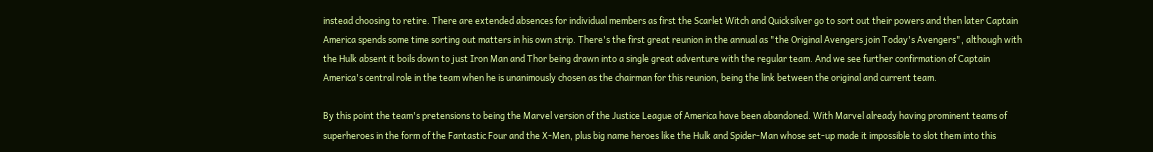instead choosing to retire. There are extended absences for individual members as first the Scarlet Witch and Quicksilver go to sort out their powers and then later Captain America spends some time sorting out matters in his own strip. There's the first great reunion in the annual as "the Original Avengers join Today's Avengers", although with the Hulk absent it boils down to just Iron Man and Thor being drawn into a single great adventure with the regular team. And we see further confirmation of Captain America's central role in the team when he is unanimously chosen as the chairman for this reunion, being the link between the original and current team.

By this point the team's pretensions to being the Marvel version of the Justice League of America have been abandoned. With Marvel already having prominent teams of superheroes in the form of the Fantastic Four and the X-Men, plus big name heroes like the Hulk and Spider-Man whose set-up made it impossible to slot them into this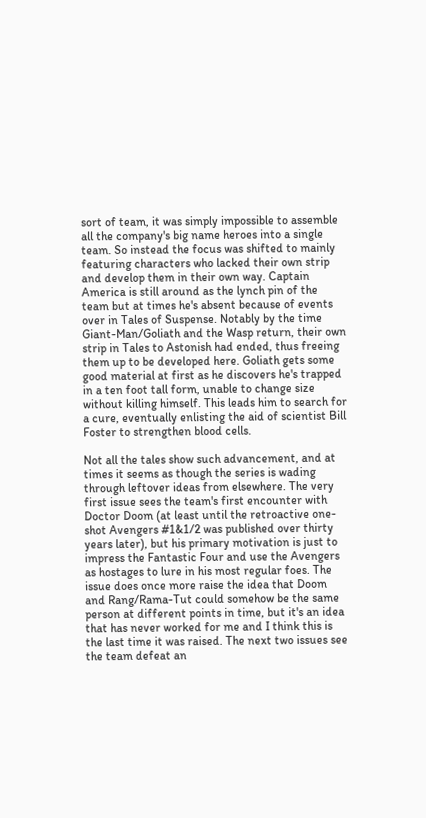sort of team, it was simply impossible to assemble all the company's big name heroes into a single team. So instead the focus was shifted to mainly featuring characters who lacked their own strip and develop them in their own way. Captain America is still around as the lynch pin of the team but at times he's absent because of events over in Tales of Suspense. Notably by the time Giant-Man/Goliath and the Wasp return, their own strip in Tales to Astonish had ended, thus freeing them up to be developed here. Goliath gets some good material at first as he discovers he's trapped in a ten foot tall form, unable to change size without killing himself. This leads him to search for a cure, eventually enlisting the aid of scientist Bill Foster to strengthen blood cells.

Not all the tales show such advancement, and at times it seems as though the series is wading through leftover ideas from elsewhere. The very first issue sees the team's first encounter with Doctor Doom (at least until the retroactive one-shot Avengers #1&1/2 was published over thirty years later), but his primary motivation is just to impress the Fantastic Four and use the Avengers as hostages to lure in his most regular foes. The issue does once more raise the idea that Doom and Rang/Rama-Tut could somehow be the same person at different points in time, but it's an idea that has never worked for me and I think this is the last time it was raised. The next two issues see the team defeat an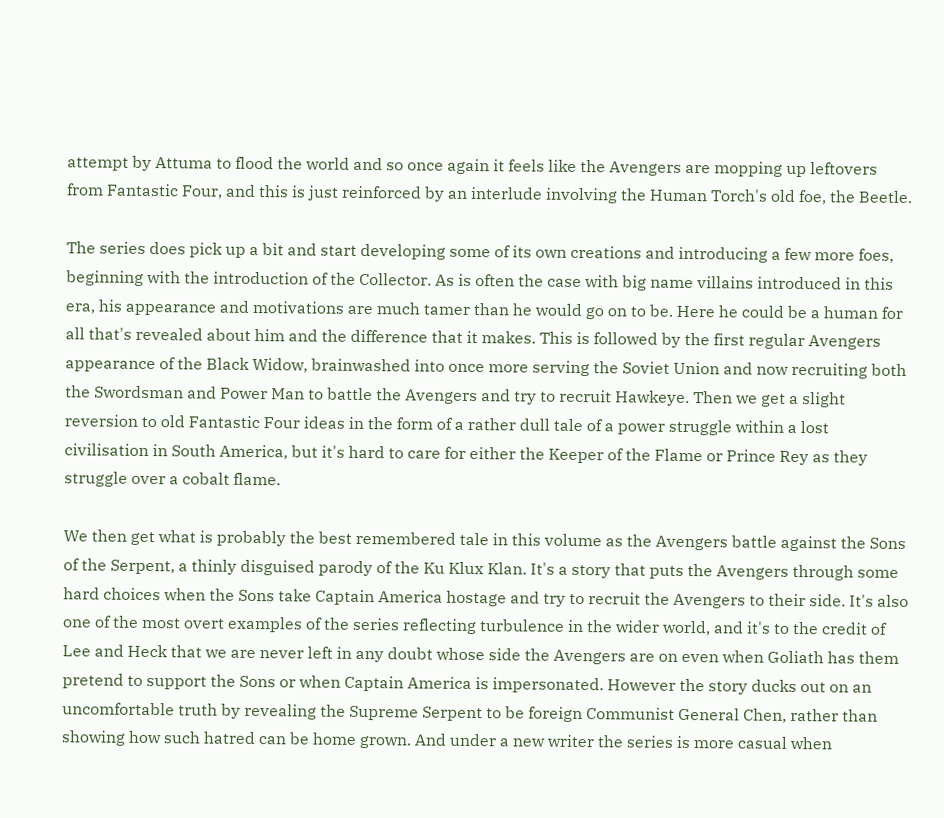attempt by Attuma to flood the world and so once again it feels like the Avengers are mopping up leftovers from Fantastic Four, and this is just reinforced by an interlude involving the Human Torch's old foe, the Beetle.

The series does pick up a bit and start developing some of its own creations and introducing a few more foes, beginning with the introduction of the Collector. As is often the case with big name villains introduced in this era, his appearance and motivations are much tamer than he would go on to be. Here he could be a human for all that's revealed about him and the difference that it makes. This is followed by the first regular Avengers appearance of the Black Widow, brainwashed into once more serving the Soviet Union and now recruiting both the Swordsman and Power Man to battle the Avengers and try to recruit Hawkeye. Then we get a slight reversion to old Fantastic Four ideas in the form of a rather dull tale of a power struggle within a lost civilisation in South America, but it's hard to care for either the Keeper of the Flame or Prince Rey as they struggle over a cobalt flame.

We then get what is probably the best remembered tale in this volume as the Avengers battle against the Sons of the Serpent, a thinly disguised parody of the Ku Klux Klan. It's a story that puts the Avengers through some hard choices when the Sons take Captain America hostage and try to recruit the Avengers to their side. It's also one of the most overt examples of the series reflecting turbulence in the wider world, and it's to the credit of Lee and Heck that we are never left in any doubt whose side the Avengers are on even when Goliath has them pretend to support the Sons or when Captain America is impersonated. However the story ducks out on an uncomfortable truth by revealing the Supreme Serpent to be foreign Communist General Chen, rather than showing how such hatred can be home grown. And under a new writer the series is more casual when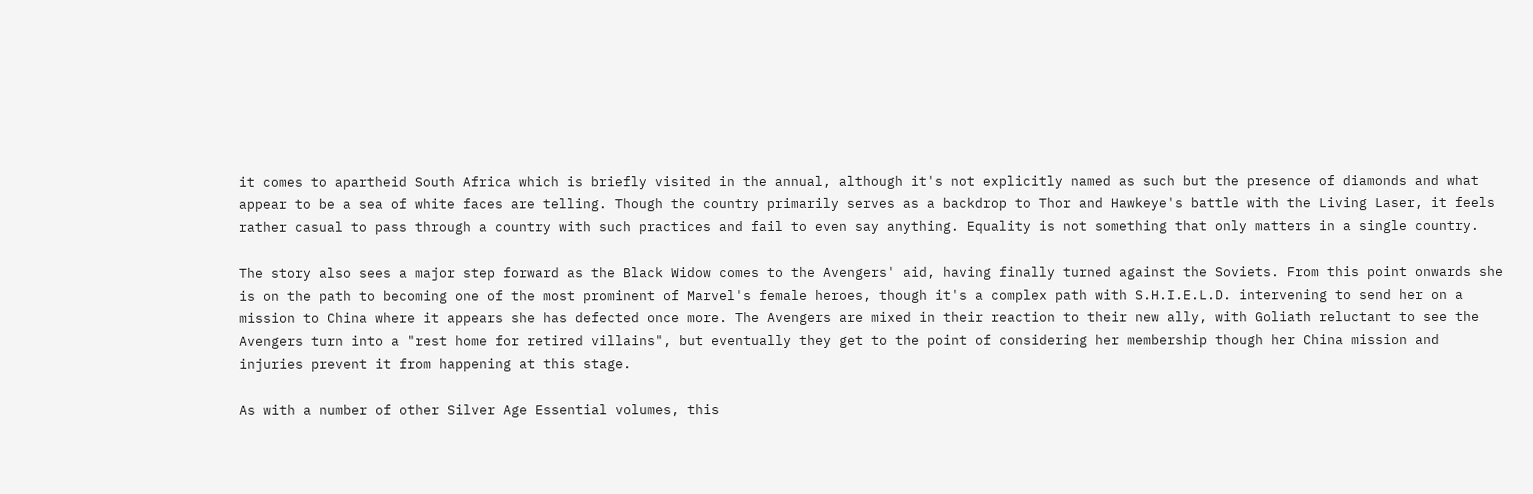it comes to apartheid South Africa which is briefly visited in the annual, although it's not explicitly named as such but the presence of diamonds and what appear to be a sea of white faces are telling. Though the country primarily serves as a backdrop to Thor and Hawkeye's battle with the Living Laser, it feels rather casual to pass through a country with such practices and fail to even say anything. Equality is not something that only matters in a single country.

The story also sees a major step forward as the Black Widow comes to the Avengers' aid, having finally turned against the Soviets. From this point onwards she is on the path to becoming one of the most prominent of Marvel's female heroes, though it's a complex path with S.H.I.E.L.D. intervening to send her on a mission to China where it appears she has defected once more. The Avengers are mixed in their reaction to their new ally, with Goliath reluctant to see the Avengers turn into a "rest home for retired villains", but eventually they get to the point of considering her membership though her China mission and injuries prevent it from happening at this stage.

As with a number of other Silver Age Essential volumes, this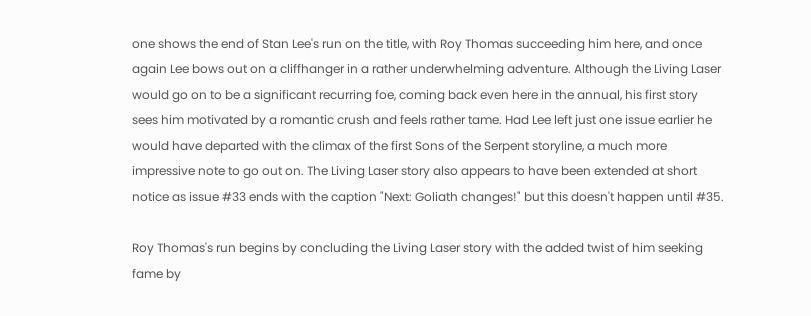one shows the end of Stan Lee's run on the title, with Roy Thomas succeeding him here, and once again Lee bows out on a cliffhanger in a rather underwhelming adventure. Although the Living Laser would go on to be a significant recurring foe, coming back even here in the annual, his first story sees him motivated by a romantic crush and feels rather tame. Had Lee left just one issue earlier he would have departed with the climax of the first Sons of the Serpent storyline, a much more impressive note to go out on. The Living Laser story also appears to have been extended at short notice as issue #33 ends with the caption "Next: Goliath changes!" but this doesn't happen until #35.

Roy Thomas's run begins by concluding the Living Laser story with the added twist of him seeking fame by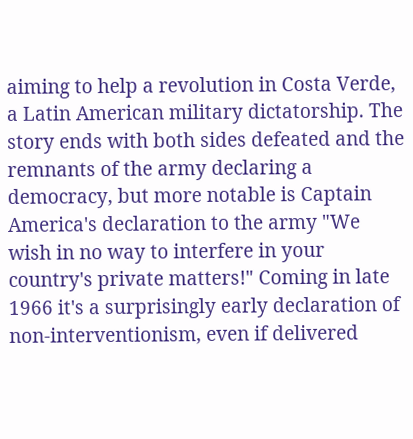aiming to help a revolution in Costa Verde, a Latin American military dictatorship. The story ends with both sides defeated and the remnants of the army declaring a democracy, but more notable is Captain America's declaration to the army "We wish in no way to interfere in your country's private matters!" Coming in late 1966 it's a surprisingly early declaration of non-interventionism, even if delivered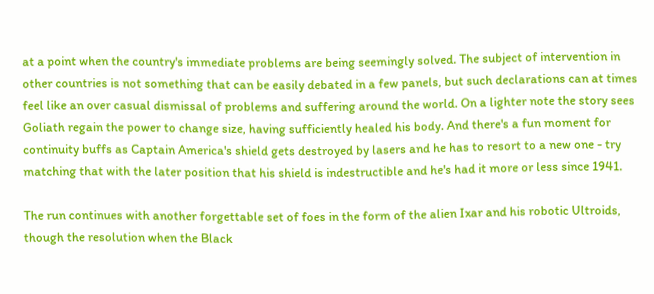at a point when the country's immediate problems are being seemingly solved. The subject of intervention in other countries is not something that can be easily debated in a few panels, but such declarations can at times feel like an over casual dismissal of problems and suffering around the world. On a lighter note the story sees Goliath regain the power to change size, having sufficiently healed his body. And there's a fun moment for continuity buffs as Captain America's shield gets destroyed by lasers and he has to resort to a new one - try matching that with the later position that his shield is indestructible and he's had it more or less since 1941.

The run continues with another forgettable set of foes in the form of the alien Ixar and his robotic Ultroids, though the resolution when the Black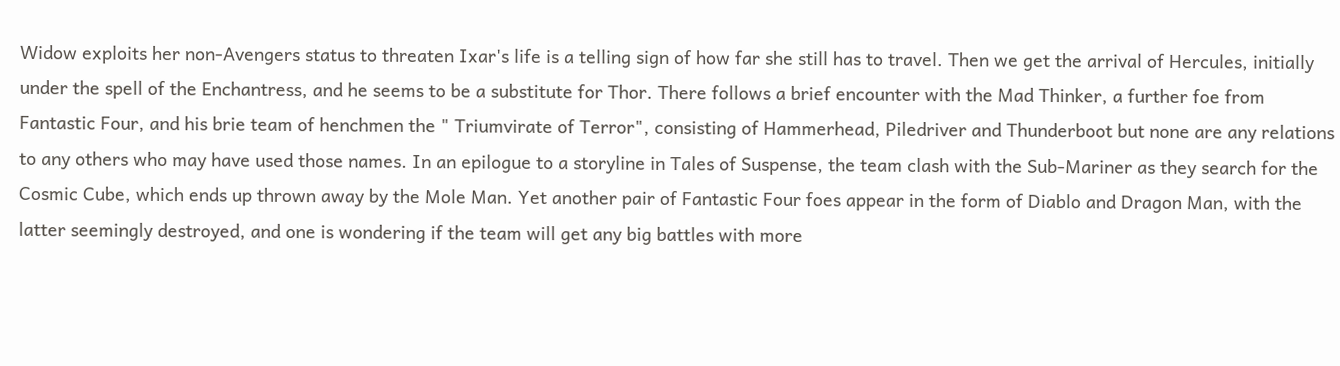Widow exploits her non-Avengers status to threaten Ixar's life is a telling sign of how far she still has to travel. Then we get the arrival of Hercules, initially under the spell of the Enchantress, and he seems to be a substitute for Thor. There follows a brief encounter with the Mad Thinker, a further foe from Fantastic Four, and his brie team of henchmen the " Triumvirate of Terror", consisting of Hammerhead, Piledriver and Thunderboot but none are any relations to any others who may have used those names. In an epilogue to a storyline in Tales of Suspense, the team clash with the Sub-Mariner as they search for the Cosmic Cube, which ends up thrown away by the Mole Man. Yet another pair of Fantastic Four foes appear in the form of Diablo and Dragon Man, with the latter seemingly destroyed, and one is wondering if the team will get any big battles with more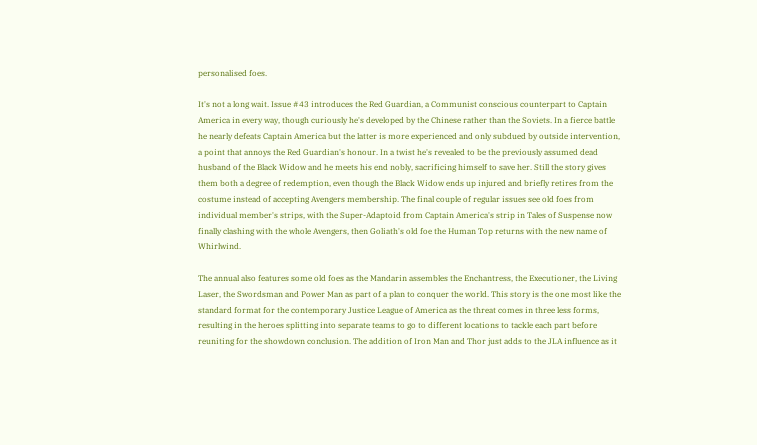personalised foes.

It's not a long wait. Issue #43 introduces the Red Guardian, a Communist conscious counterpart to Captain America in every way, though curiously he's developed by the Chinese rather than the Soviets. In a fierce battle he nearly defeats Captain America but the latter is more experienced and only subdued by outside intervention, a point that annoys the Red Guardian's honour. In a twist he's revealed to be the previously assumed dead husband of the Black Widow and he meets his end nobly, sacrificing himself to save her. Still the story gives them both a degree of redemption, even though the Black Widow ends up injured and briefly retires from the costume instead of accepting Avengers membership. The final couple of regular issues see old foes from individual member's strips, with the Super-Adaptoid from Captain America's strip in Tales of Suspense now finally clashing with the whole Avengers, then Goliath's old foe the Human Top returns with the new name of Whirlwind.

The annual also features some old foes as the Mandarin assembles the Enchantress, the Executioner, the Living Laser, the Swordsman and Power Man as part of a plan to conquer the world. This story is the one most like the standard format for the contemporary Justice League of America as the threat comes in three less forms, resulting in the heroes splitting into separate teams to go to different locations to tackle each part before reuniting for the showdown conclusion. The addition of Iron Man and Thor just adds to the JLA influence as it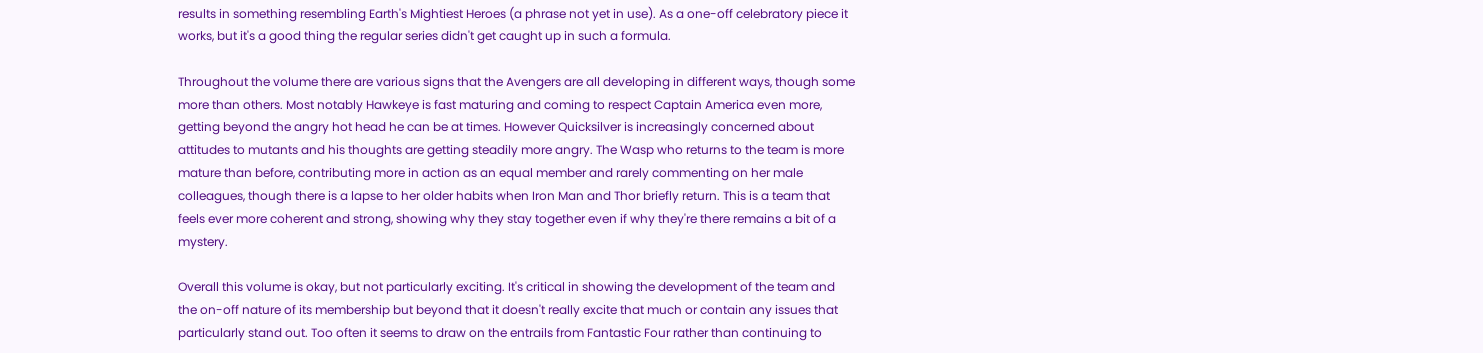results in something resembling Earth's Mightiest Heroes (a phrase not yet in use). As a one-off celebratory piece it works, but it's a good thing the regular series didn't get caught up in such a formula.

Throughout the volume there are various signs that the Avengers are all developing in different ways, though some more than others. Most notably Hawkeye is fast maturing and coming to respect Captain America even more, getting beyond the angry hot head he can be at times. However Quicksilver is increasingly concerned about attitudes to mutants and his thoughts are getting steadily more angry. The Wasp who returns to the team is more mature than before, contributing more in action as an equal member and rarely commenting on her male colleagues, though there is a lapse to her older habits when Iron Man and Thor briefly return. This is a team that feels ever more coherent and strong, showing why they stay together even if why they're there remains a bit of a mystery.

Overall this volume is okay, but not particularly exciting. It's critical in showing the development of the team and the on-off nature of its membership but beyond that it doesn't really excite that much or contain any issues that particularly stand out. Too often it seems to draw on the entrails from Fantastic Four rather than continuing to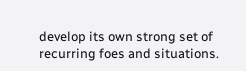develop its own strong set of recurring foes and situations.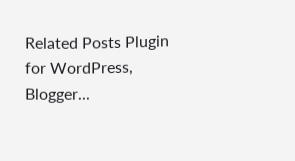Related Posts Plugin for WordPress, Blogger...